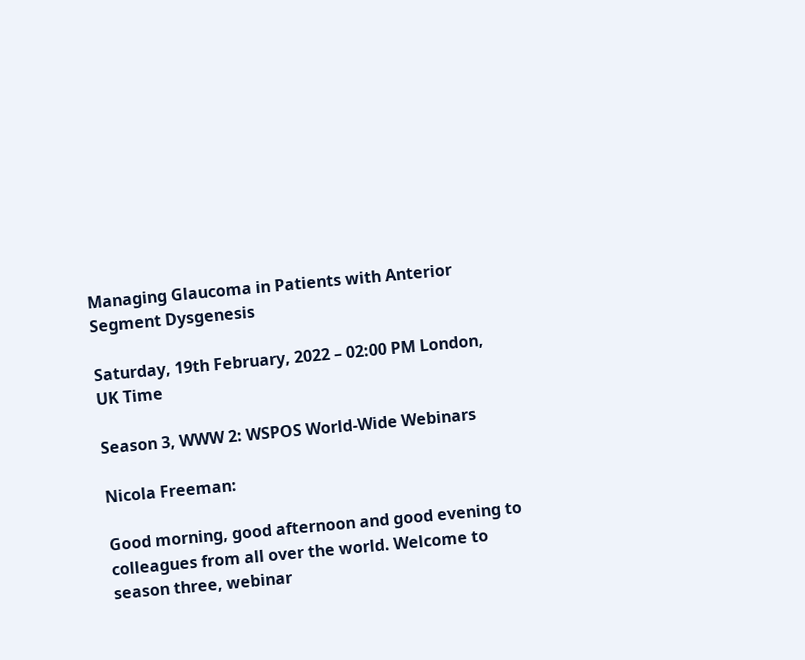Managing Glaucoma in Patients with Anterior Segment Dysgenesis

Saturday, 19th February, 2022 – 02:00 PM London, UK Time

Season 3, WWW 2: WSPOS World-Wide Webinars

Nicola Freeman:

Good morning, good afternoon and good evening to colleagues from all over the world. Welcome to season three, webinar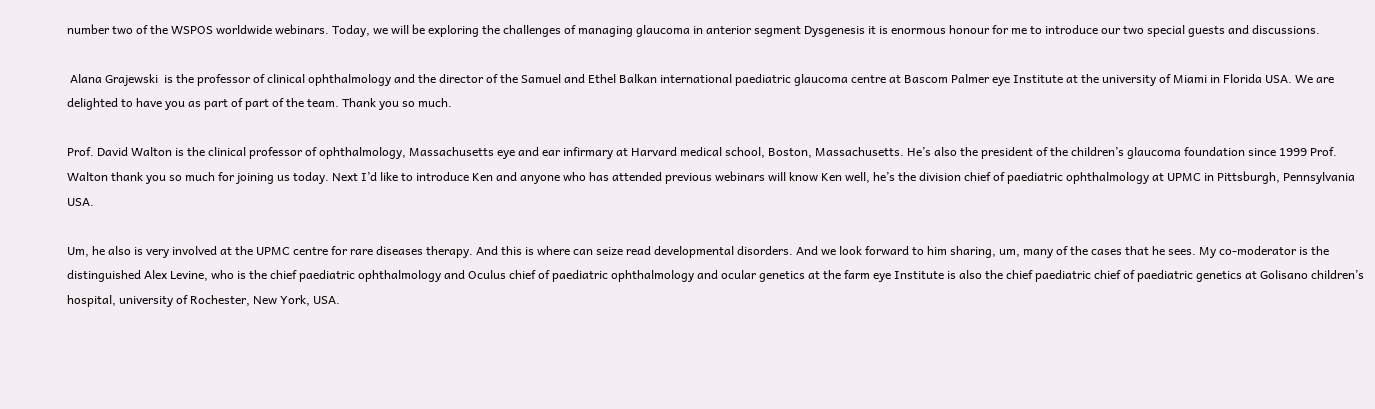number two of the WSPOS worldwide webinars. Today, we will be exploring the challenges of managing glaucoma in anterior segment Dysgenesis it is enormous honour for me to introduce our two special guests and discussions.

 Alana Grajewski  is the professor of clinical ophthalmology and the director of the Samuel and Ethel Balkan international paediatric glaucoma centre at Bascom Palmer eye Institute at the university of Miami in Florida USA. We are delighted to have you as part of part of the team. Thank you so much.

Prof. David Walton is the clinical professor of ophthalmology, Massachusetts eye and ear infirmary at Harvard medical school, Boston, Massachusetts. He’s also the president of the children’s glaucoma foundation since 1999 Prof. Walton thank you so much for joining us today. Next I’d like to introduce Ken and anyone who has attended previous webinars will know Ken well, he’s the division chief of paediatric ophthalmology at UPMC in Pittsburgh, Pennsylvania USA.

Um, he also is very involved at the UPMC centre for rare diseases therapy. And this is where can seize read developmental disorders. And we look forward to him sharing, um, many of the cases that he sees. My co-moderator is the distinguished Alex Levine, who is the chief paediatric ophthalmology and Oculus chief of paediatric ophthalmology and ocular genetics at the farm eye Institute is also the chief paediatric chief of paediatric genetics at Golisano children’s hospital, university of Rochester, New York, USA.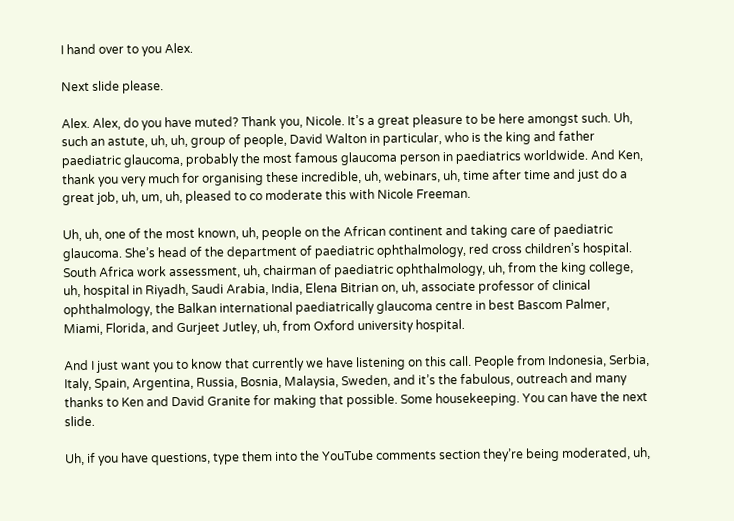I hand over to you Alex.

Next slide please.

Alex. Alex, do you have muted? Thank you, Nicole. It’s a great pleasure to be here amongst such. Uh, such an astute, uh, uh, group of people, David Walton in particular, who is the king and father paediatric glaucoma, probably the most famous glaucoma person in paediatrics worldwide. And Ken, thank you very much for organising these incredible, uh, webinars, uh, time after time and just do a great job, uh, um, uh, pleased to co moderate this with Nicole Freeman.

Uh, uh, one of the most known, uh, people on the African continent and taking care of paediatric glaucoma. She’s head of the department of paediatric ophthalmology, red cross children’s hospital. South Africa work assessment, uh, chairman of paediatric ophthalmology, uh, from the king college, uh, hospital in Riyadh, Saudi Arabia, India, Elena Bitrian on, uh, associate professor of clinical ophthalmology, the Balkan international paediatrically glaucoma centre in best Bascom Palmer, Miami, Florida, and Gurjeet Jutley, uh, from Oxford university hospital.

And I just want you to know that currently we have listening on this call. People from Indonesia, Serbia, Italy, Spain, Argentina, Russia, Bosnia, Malaysia, Sweden, and it’s the fabulous, outreach and many thanks to Ken and David Granite for making that possible. Some housekeeping. You can have the next slide.

Uh, if you have questions, type them into the YouTube comments section they’re being moderated, uh,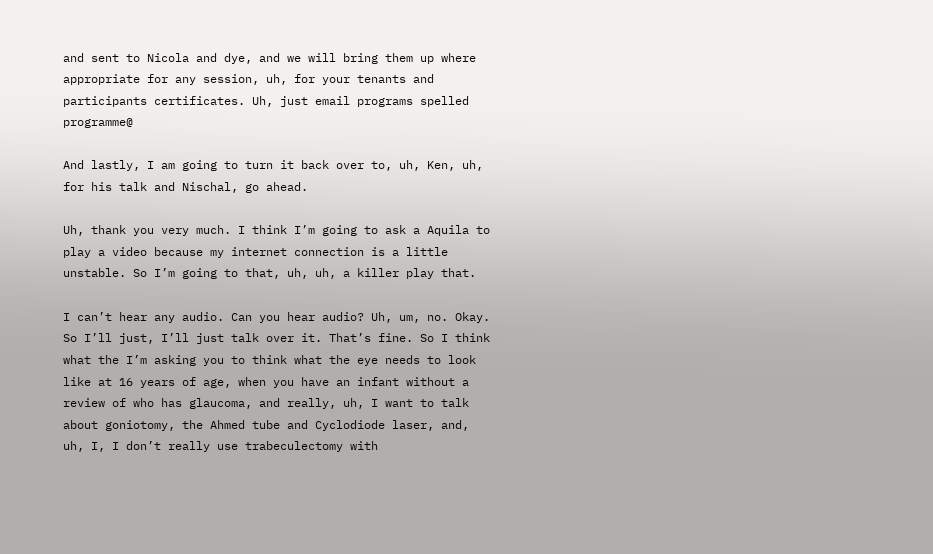and sent to Nicola and dye, and we will bring them up where appropriate for any session, uh, for your tenants and participants certificates. Uh, just email programs spelled programme@

And lastly, I am going to turn it back over to, uh, Ken, uh, for his talk and Nischal, go ahead.

Uh, thank you very much. I think I’m going to ask a Aquila to play a video because my internet connection is a little unstable. So I’m going to that, uh, uh, a killer play that.

I can’t hear any audio. Can you hear audio? Uh, um, no. Okay. So I’ll just, I’ll just talk over it. That’s fine. So I think what the I’m asking you to think what the eye needs to look like at 16 years of age, when you have an infant without a review of who has glaucoma, and really, uh, I want to talk about goniotomy, the Ahmed tube and Cyclodiode laser, and, uh, I, I don’t really use trabeculectomy with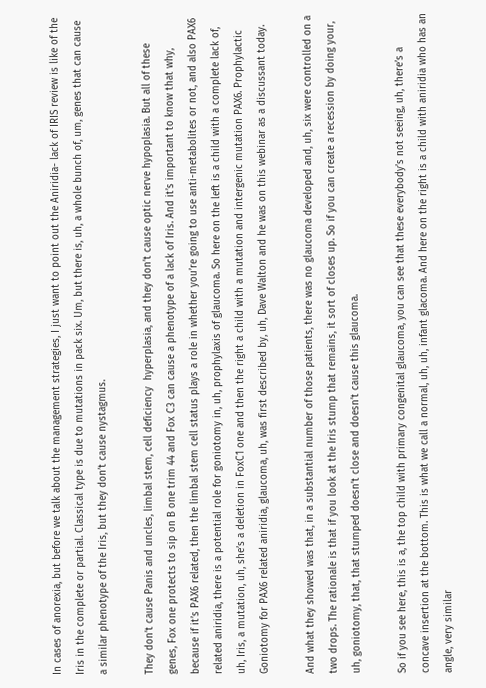In cases of anorexia, but before we talk about the management strategies, I just want to point out the Aniridia- lack of IRIS review is like of the Iris in the complete or partial. Classical type is due to mutations in pack six. Um, but there is, uh, a whole bunch of, um, genes that can cause a similar phenotype of the Iris, but they don’t cause nystagmus.

They don’t cause Panis and uncles, limbal stem, cell deficiency  hyperplasia, and they don’t cause optic nerve hypoplasia. But all of these genes, Fox one protects to sip on B one trim 44 and Fox C3 can cause a phenotype of a lack of Iris. And it’s important to know that why, because if it’s PAX6 related, then the limbal stem cell status plays a role in whether you’re going to use anti-metabolites or not, and also PAX6 related aniridia, there is a potential role for goniotomy in, uh, prophylaxis of glaucoma. So here on the left is a child with a complete lack of, uh, Iris, a mutation, uh, she’s a deletion in FoxC1 one and then the right a child with a mutation and intergenic mutation PAX6. Prophylactic Goniotomy for PAX6 related aniridia, glaucoma, uh, was first described by, uh, Dave Walton and he was on this webinar as a discussant today.

And what they showed was that, in a substantial number of those patients, there was no glaucoma developed and, uh, six were controlled on a two drops. The rationale is that if you look at the Iris stump that remains, it sort of closes up. So if you can create a recession by doing your, uh, goniotomy, that, that stumped doesn’t close and doesn’t cause this glaucoma.

So if you see here, this is a, the top child with primary congenital glaucoma, you can see that these everybody’s not seeing, uh, there’s a concave insertion at the bottom. This is what we call a normal, uh, uh, infant glacoma. And here on the right is a child with aniridia who has an angle, very similar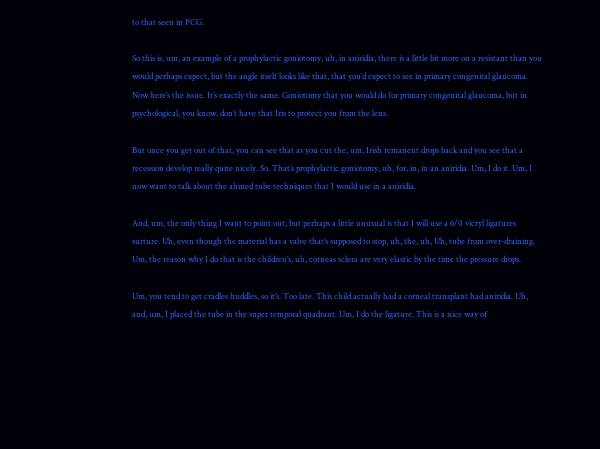to that seen in PCG.

So this is, um, an example of a prophylactic goniotomy, uh, in aniridia, there is a little bit more on a resistant than you would perhaps expect, but the angle itself looks like that, that you’d expect to see in primary congenital glaucoma. Now here’s the issue. It’s exactly the same. Goniotomy that you would do for primary congenital glaucoma, but in psychological, you know, don’t have that Iris to protect you from the lens.

But once you get out of that, you can see that as you cut the, um, Irish remanent drops back and you see that a recession develop really quite nicely. So. That’s prophylactic goniotomy, uh, for, in, in an aniridia. Um, I do it. Um, I now want to talk about the ahmed tube techniques that I would use in a aniridia.

And, um, the only thing I want to point out, but perhaps a little unusual is that I will use a 6/0 vicryl ligatures surture. Uh, even though the material has a valve that’s supposed to stop, uh, the, uh, Uh, tube from over-draining. Um, the reason why I do that is the children’s, uh, corneas sclera are very elastic by the time the pressure drops.

Um, you tend to get cradles huddles, so it’s. Too late. This child actually had a corneal transplant had aniridia. Uh, and, um, I placed the tube in the super temporal quadrant. Um, I do the ligature. This is a nice way of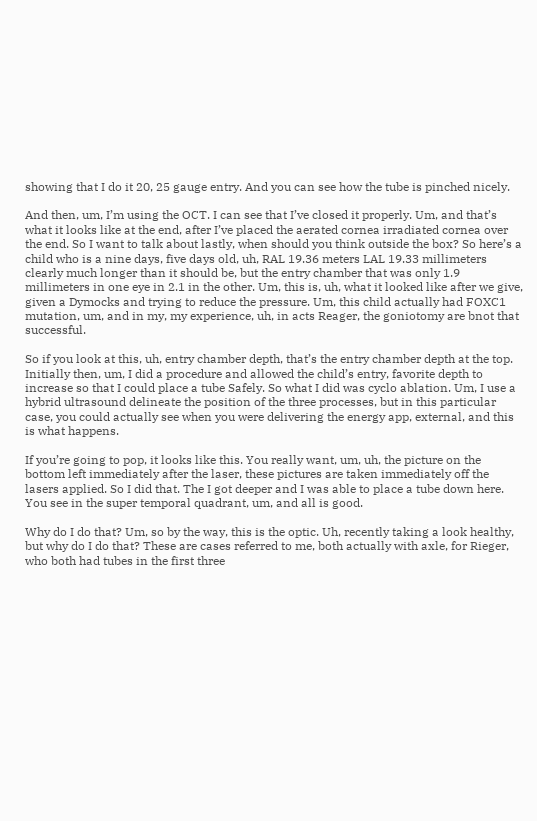showing that I do it 20, 25 gauge entry. And you can see how the tube is pinched nicely.

And then, um, I’m using the OCT. I can see that I’ve closed it properly. Um, and that’s what it looks like at the end, after I’ve placed the aerated cornea irradiated cornea over the end. So I want to talk about lastly, when should you think outside the box? So here’s a child who is a nine days, five days old, uh, RAL 19.36 meters LAL 19.33 millimeters clearly much longer than it should be, but the entry chamber that was only 1.9 millimeters in one eye in 2.1 in the other. Um, this is, uh, what it looked like after we give, given a Dymocks and trying to reduce the pressure. Um, this child actually had FOXC1 mutation, um, and in my, my experience, uh, in acts Reager, the goniotomy are bnot that successful.

So if you look at this, uh, entry chamber depth, that’s the entry chamber depth at the top. Initially then, um, I did a procedure and allowed the child’s entry, favorite depth to increase so that I could place a tube Safely. So what I did was cyclo ablation. Um, I use a hybrid ultrasound delineate the position of the three processes, but in this particular case, you could actually see when you were delivering the energy app, external, and this is what happens.

If you’re going to pop, it looks like this. You really want, um, uh, the picture on the bottom left immediately after the laser, these pictures are taken immediately off the lasers applied. So I did that. The I got deeper and I was able to place a tube down here. You see in the super temporal quadrant, um, and all is good.

Why do I do that? Um, so by the way, this is the optic. Uh, recently taking a look healthy, but why do I do that? These are cases referred to me, both actually with axle, for Rieger, who both had tubes in the first three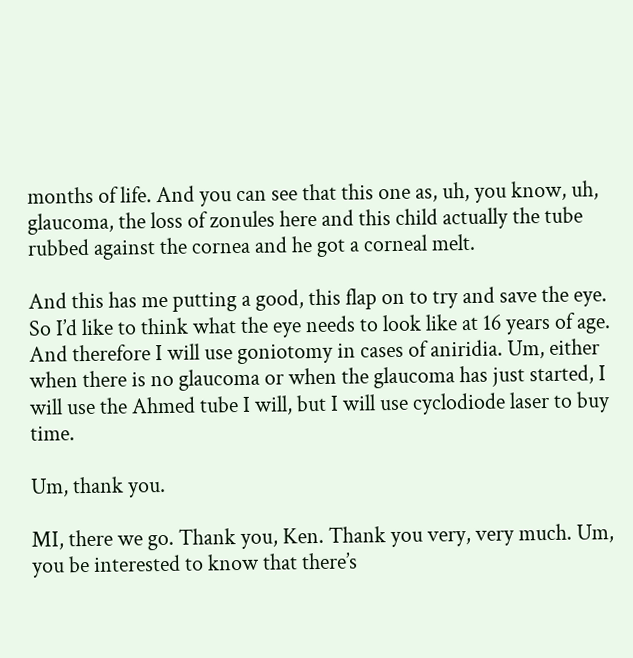months of life. And you can see that this one as, uh, you know, uh, glaucoma, the loss of zonules here and this child actually the tube rubbed against the cornea and he got a corneal melt.

And this has me putting a good, this flap on to try and save the eye. So I’d like to think what the eye needs to look like at 16 years of age. And therefore I will use goniotomy in cases of aniridia. Um, either when there is no glaucoma or when the glaucoma has just started, I will use the Ahmed tube I will, but I will use cyclodiode laser to buy time.

Um, thank you.

MI, there we go. Thank you, Ken. Thank you very, very much. Um, you be interested to know that there’s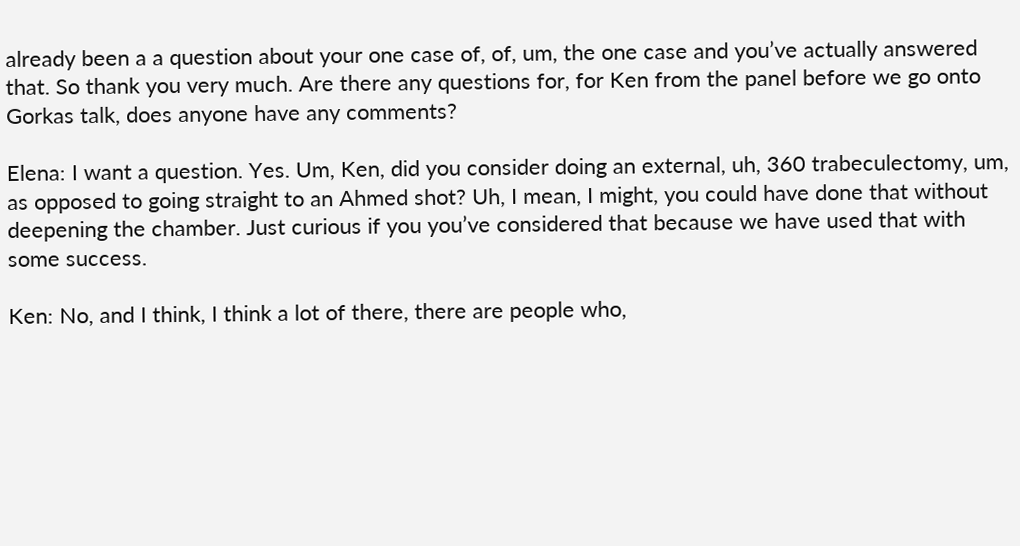already been a a question about your one case of, of, um, the one case and you’ve actually answered that. So thank you very much. Are there any questions for, for Ken from the panel before we go onto Gorkas talk, does anyone have any comments?

Elena: I want a question. Yes. Um, Ken, did you consider doing an external, uh, 360 trabeculectomy, um, as opposed to going straight to an Ahmed shot? Uh, I mean, I might, you could have done that without deepening the chamber. Just curious if you you’ve considered that because we have used that with some success.

Ken: No, and I think, I think a lot of there, there are people who,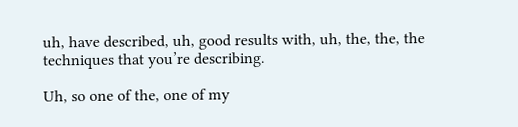uh, have described, uh, good results with, uh, the, the, the techniques that you’re describing.

Uh, so one of the, one of my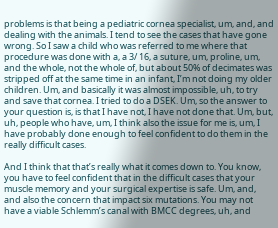problems is that being a pediatric cornea specialist, um, and, and dealing with the animals. I tend to see the cases that have gone wrong. So I saw a child who was referred to me where that procedure was done with a, a 3/ 16, a suture, um, proline, um, and the whole, not the whole of, but about 50% of decimates was stripped off at the same time in an infant, I’m not doing my older children. Um, and basically it was almost impossible, uh, to try and save that cornea. I tried to do a DSEK. Um, so the answer to your question is, is that I have not, I have not done that. Um, but, uh, people who have, um, I think also the issue for me is, um, I have probably done enough to feel confident to do them in the really difficult cases.

And I think that that’s really what it comes down to. You know, you have to feel confident that in the difficult cases that your muscle memory and your surgical expertise is safe. Um, and, and also the concern that impact six mutations. You may not have a viable Schlemm’s canal with BMCC degrees, uh, and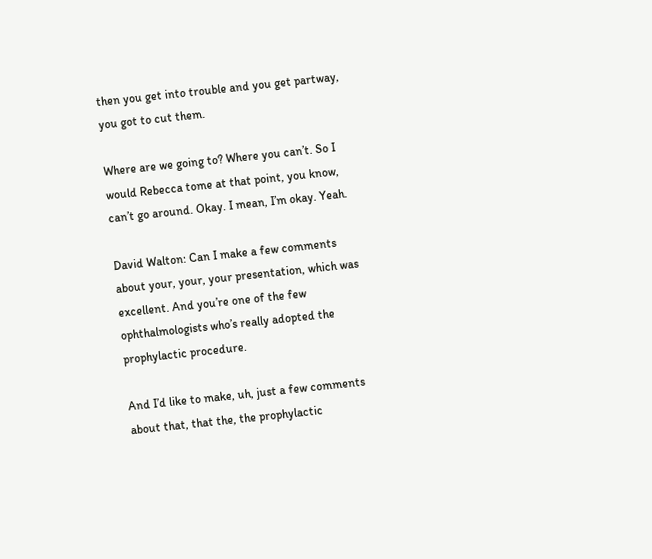then you get into trouble and you get partway, you got to cut them.

Where are we going to? Where you can’t. So I would Rebecca tome at that point, you know, can’t go around. Okay. I mean, I’m okay. Yeah.

David Walton: Can I make a few comments about your, your, your presentation, which was excellent. And you’re one of the few ophthalmologists who’s really adopted the prophylactic procedure.

And I’d like to make, uh, just a few comments about that, that the, the prophylactic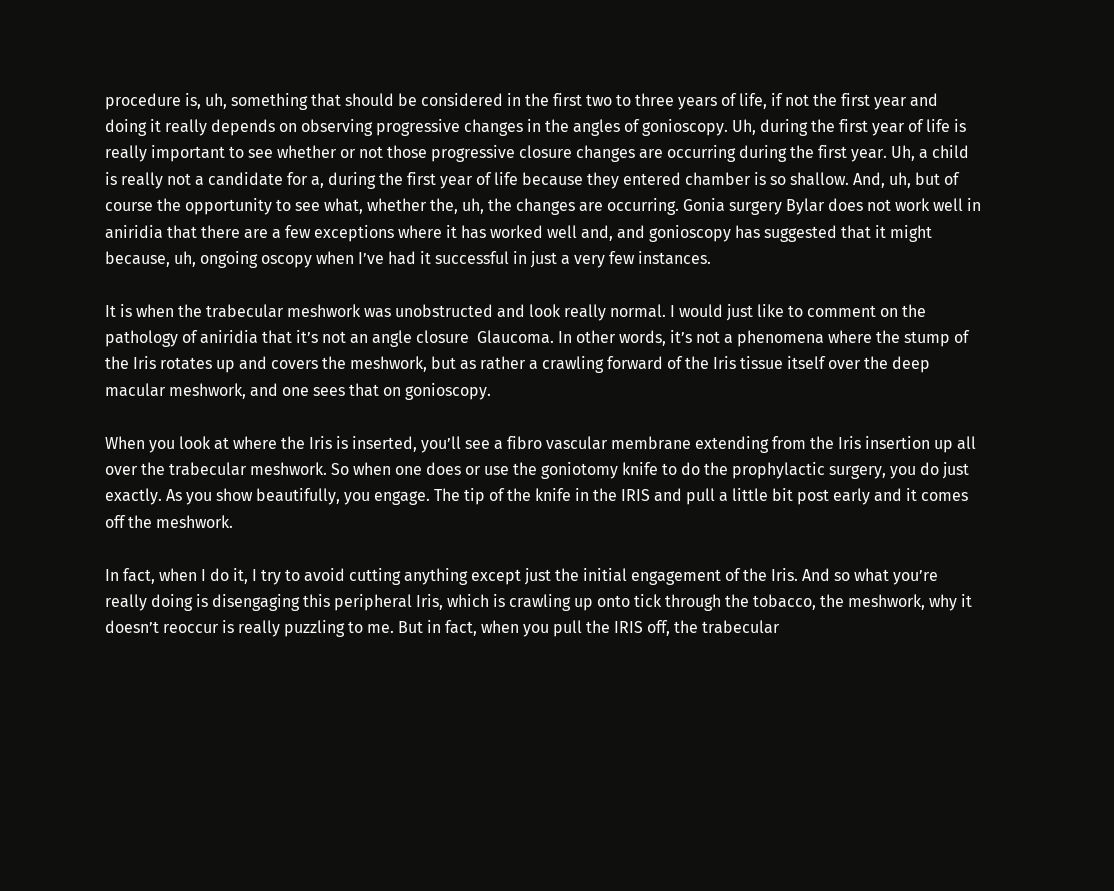procedure is, uh, something that should be considered in the first two to three years of life, if not the first year and doing it really depends on observing progressive changes in the angles of gonioscopy. Uh, during the first year of life is really important to see whether or not those progressive closure changes are occurring during the first year. Uh, a child is really not a candidate for a, during the first year of life because they entered chamber is so shallow. And, uh, but of course the opportunity to see what, whether the, uh, the changes are occurring. Gonia surgery Bylar does not work well in aniridia that there are a few exceptions where it has worked well and, and gonioscopy has suggested that it might because, uh, ongoing oscopy when I’ve had it successful in just a very few instances.

It is when the trabecular meshwork was unobstructed and look really normal. I would just like to comment on the pathology of aniridia that it’s not an angle closure  Glaucoma. In other words, it’s not a phenomena where the stump of the Iris rotates up and covers the meshwork, but as rather a crawling forward of the Iris tissue itself over the deep macular meshwork, and one sees that on gonioscopy.

When you look at where the Iris is inserted, you’ll see a fibro vascular membrane extending from the Iris insertion up all over the trabecular meshwork. So when one does or use the goniotomy knife to do the prophylactic surgery, you do just exactly. As you show beautifully, you engage. The tip of the knife in the IRIS and pull a little bit post early and it comes off the meshwork.

In fact, when I do it, I try to avoid cutting anything except just the initial engagement of the Iris. And so what you’re really doing is disengaging this peripheral Iris, which is crawling up onto tick through the tobacco, the meshwork, why it doesn’t reoccur is really puzzling to me. But in fact, when you pull the IRIS off, the trabecular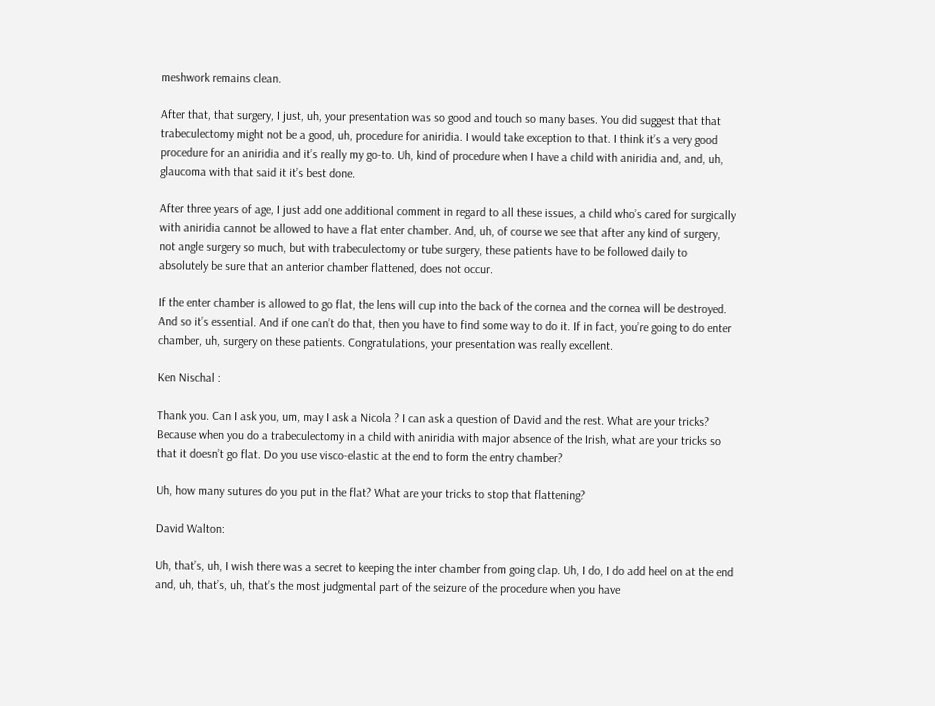meshwork remains clean.

After that, that surgery, I just, uh, your presentation was so good and touch so many bases. You did suggest that that trabeculectomy might not be a good, uh, procedure for aniridia. I would take exception to that. I think it’s a very good procedure for an aniridia and it’s really my go-to. Uh, kind of procedure when I have a child with aniridia and, and, uh, glaucoma with that said it it’s best done.

After three years of age, I just add one additional comment in regard to all these issues, a child who’s cared for surgically with aniridia cannot be allowed to have a flat enter chamber. And, uh, of course we see that after any kind of surgery, not angle surgery so much, but with trabeculectomy or tube surgery, these patients have to be followed daily to absolutely be sure that an anterior chamber flattened, does not occur.

If the enter chamber is allowed to go flat, the lens will cup into the back of the cornea and the cornea will be destroyed. And so it’s essential. And if one can’t do that, then you have to find some way to do it. If in fact, you’re going to do enter chamber, uh, surgery on these patients. Congratulations, your presentation was really excellent.

Ken Nischal :

Thank you. Can I ask you, um, may I ask a Nicola ? I can ask a question of David and the rest. What are your tricks? Because when you do a trabeculectomy in a child with aniridia with major absence of the Irish, what are your tricks so that it doesn’t go flat. Do you use visco-elastic at the end to form the entry chamber?

Uh, how many sutures do you put in the flat? What are your tricks to stop that flattening?

David Walton:

Uh, that’s, uh, I wish there was a secret to keeping the inter chamber from going clap. Uh, I do, I do add heel on at the end and, uh, that’s, uh, that’s the most judgmental part of the seizure of the procedure when you have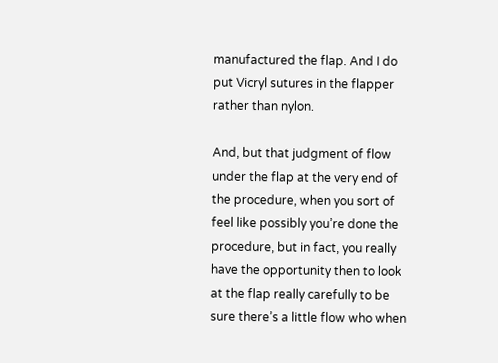manufactured the flap. And I do put Vicryl sutures in the flapper rather than nylon.

And, but that judgment of flow under the flap at the very end of the procedure, when you sort of feel like possibly you’re done the procedure, but in fact, you really have the opportunity then to look at the flap really carefully to be sure there’s a little flow who when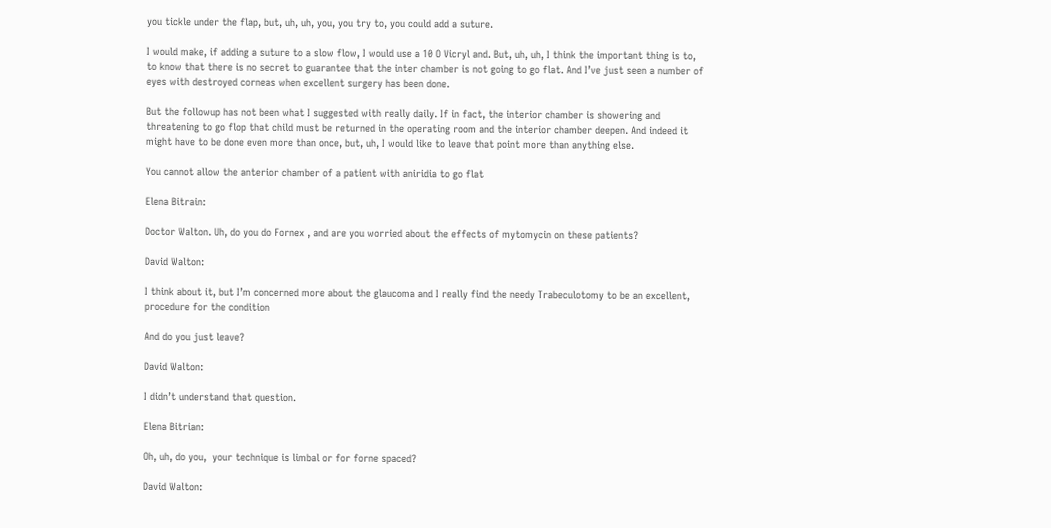you tickle under the flap, but, uh, uh, you, you try to, you could add a suture.

I would make, if adding a suture to a slow flow, I would use a 10 O Vicryl and. But, uh, uh, I think the important thing is to, to know that there is no secret to guarantee that the inter chamber is not going to go flat. And I’ve just seen a number of eyes with destroyed corneas when excellent surgery has been done.

But the followup has not been what I suggested with really daily. If in fact, the interior chamber is showering and threatening to go flop that child must be returned in the operating room and the interior chamber deepen. And indeed it might have to be done even more than once, but, uh, I would like to leave that point more than anything else.

You cannot allow the anterior chamber of a patient with aniridia to go flat

Elena Bitrain:

Doctor Walton. Uh, do you do Fornex , and are you worried about the effects of mytomycin on these patients?

David Walton:

I think about it, but I’m concerned more about the glaucoma and I really find the needy Trabeculotomy to be an excellent, procedure for the condition

And do you just leave?

David Walton:

I didn’t understand that question.

Elena Bitrian:

Oh, uh, do you,  your technique is limbal or for forne spaced?

David Walton: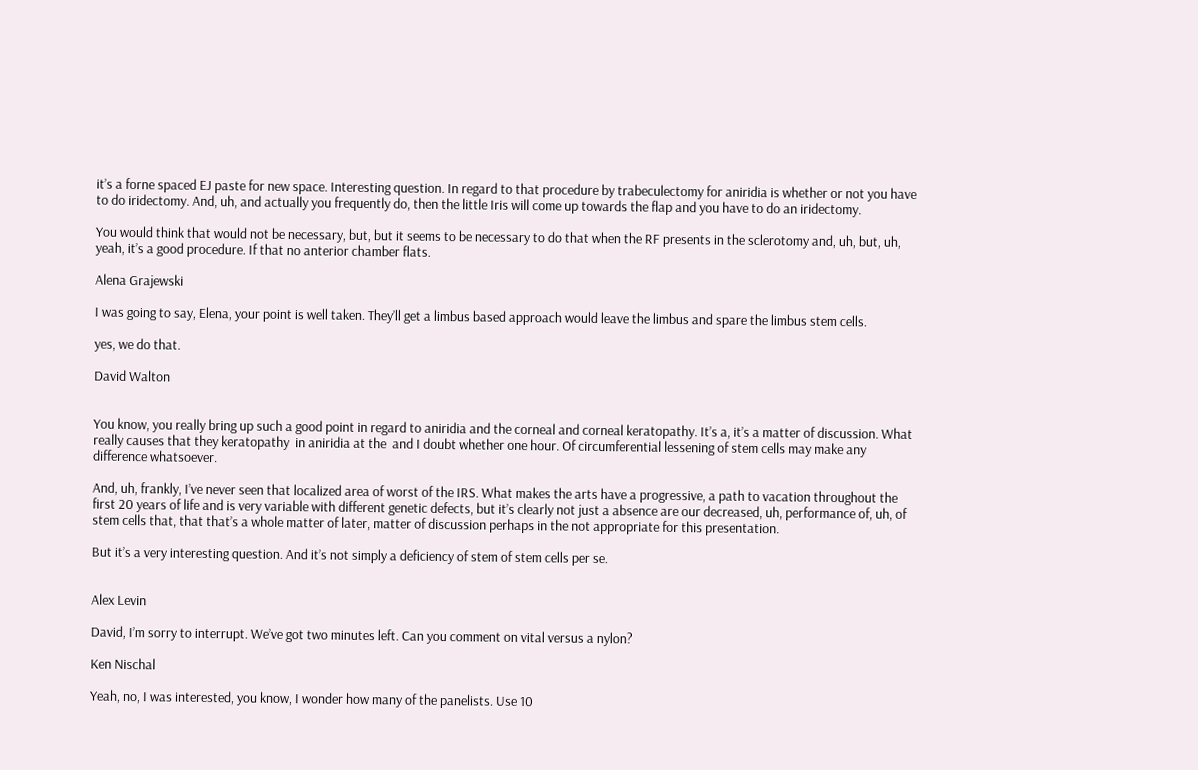it’s a forne spaced EJ paste for new space. Interesting question. In regard to that procedure by trabeculectomy for aniridia is whether or not you have to do iridectomy. And, uh, and actually you frequently do, then the little Iris will come up towards the flap and you have to do an iridectomy.

You would think that would not be necessary, but, but it seems to be necessary to do that when the RF presents in the sclerotomy and, uh, but, uh, yeah, it’s a good procedure. If that no anterior chamber flats.

Alena Grajewski

I was going to say, Elena, your point is well taken. They’ll get a limbus based approach would leave the limbus and spare the limbus stem cells.

yes, we do that.

David Walton


You know, you really bring up such a good point in regard to aniridia and the corneal and corneal keratopathy. It’s a, it’s a matter of discussion. What really causes that they keratopathy  in aniridia at the  and I doubt whether one hour. Of circumferential lessening of stem cells may make any difference whatsoever.

And, uh, frankly, I’ve never seen that localized area of worst of the IRS. What makes the arts have a progressive, a path to vacation throughout the first 20 years of life and is very variable with different genetic defects, but it’s clearly not just a absence are our decreased, uh, performance of, uh, of stem cells that, that that’s a whole matter of later, matter of discussion perhaps in the not appropriate for this presentation.

But it’s a very interesting question. And it’s not simply a deficiency of stem of stem cells per se.


Alex Levin

David, I’m sorry to interrupt. We’ve got two minutes left. Can you comment on vital versus a nylon?

Ken Nischal

Yeah, no, I was interested, you know, I wonder how many of the panelists. Use 10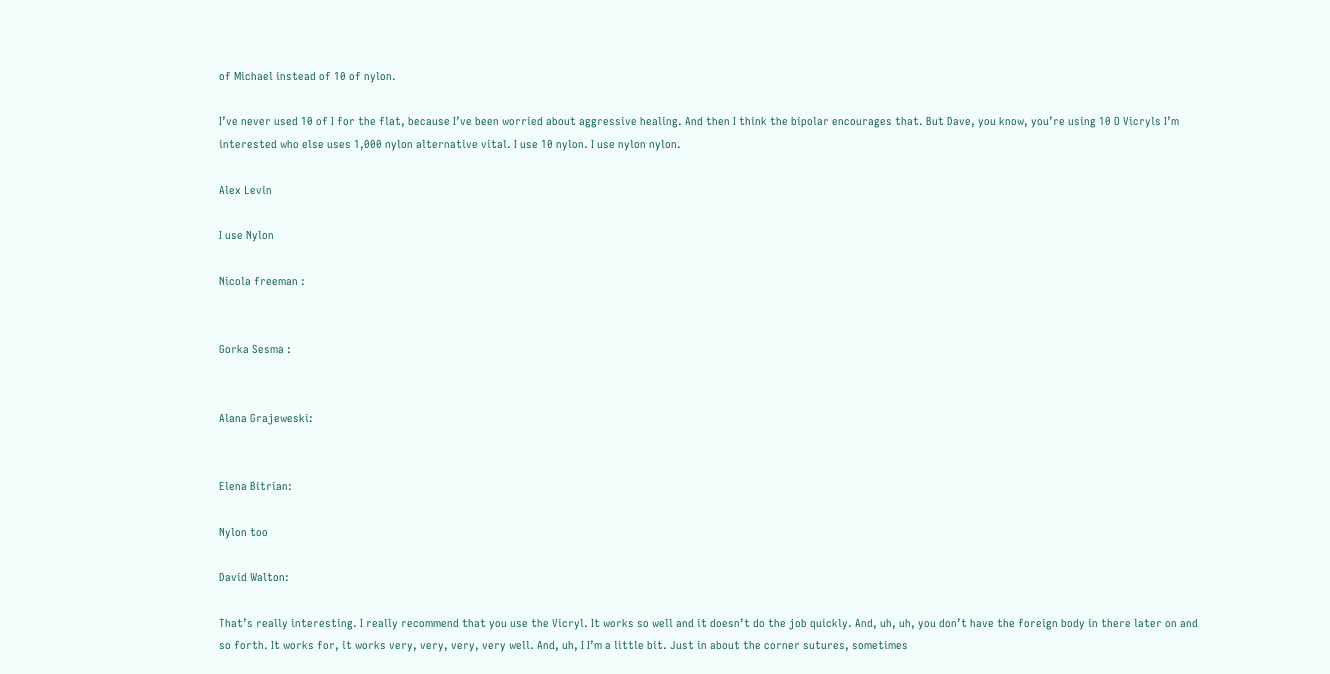of Michael instead of 10 of nylon.

I’ve never used 10 of I for the flat, because I’ve been worried about aggressive healing. And then I think the bipolar encourages that. But Dave, you know, you’re using 10 O Vicryls I’m interested who else uses 1,000 nylon alternative vital. I use 10 nylon. I use nylon nylon.

Alex Levin

I use Nylon

Nicola freeman :


Gorka Sesma :


Alana Grajeweski:


Elena Bitrian:

Nylon too

David Walton:

That’s really interesting. I really recommend that you use the Vicryl. It works so well and it doesn’t do the job quickly. And, uh, uh, you don’t have the foreign body in there later on and so forth. It works for, it works very, very, very, very well. And, uh, I I’m a little bit. Just in about the corner sutures, sometimes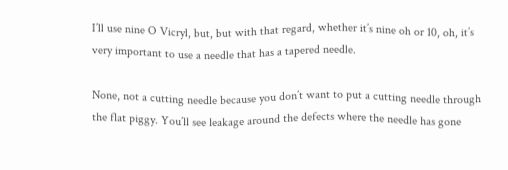I’ll use nine O Vicryl, but, but with that regard, whether it’s nine oh or 10, oh, it’s very important to use a needle that has a tapered needle.

None, not a cutting needle because you don’t want to put a cutting needle through the flat piggy. You’ll see leakage around the defects where the needle has gone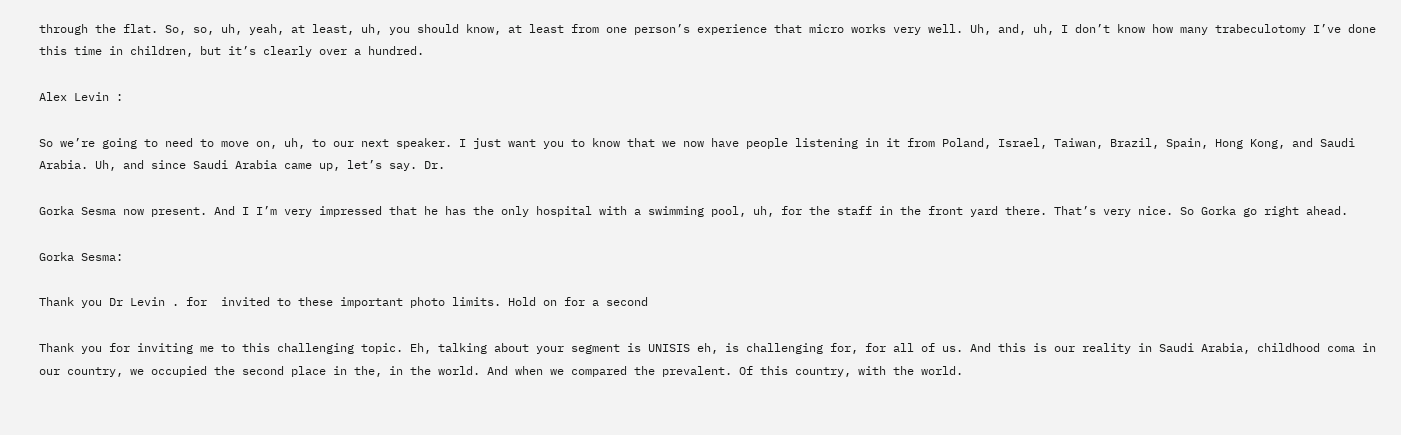through the flat. So, so, uh, yeah, at least, uh, you should know, at least from one person’s experience that micro works very well. Uh, and, uh, I don’t know how many trabeculotomy I’ve done this time in children, but it’s clearly over a hundred.

Alex Levin :

So we’re going to need to move on, uh, to our next speaker. I just want you to know that we now have people listening in it from Poland, Israel, Taiwan, Brazil, Spain, Hong Kong, and Saudi Arabia. Uh, and since Saudi Arabia came up, let’s say. Dr.

Gorka Sesma now present. And I I’m very impressed that he has the only hospital with a swimming pool, uh, for the staff in the front yard there. That’s very nice. So Gorka go right ahead.

Gorka Sesma:

Thank you Dr Levin . for  invited to these important photo limits. Hold on for a second

Thank you for inviting me to this challenging topic. Eh, talking about your segment is UNISIS eh, is challenging for, for all of us. And this is our reality in Saudi Arabia, childhood coma in our country, we occupied the second place in the, in the world. And when we compared the prevalent. Of this country, with the world.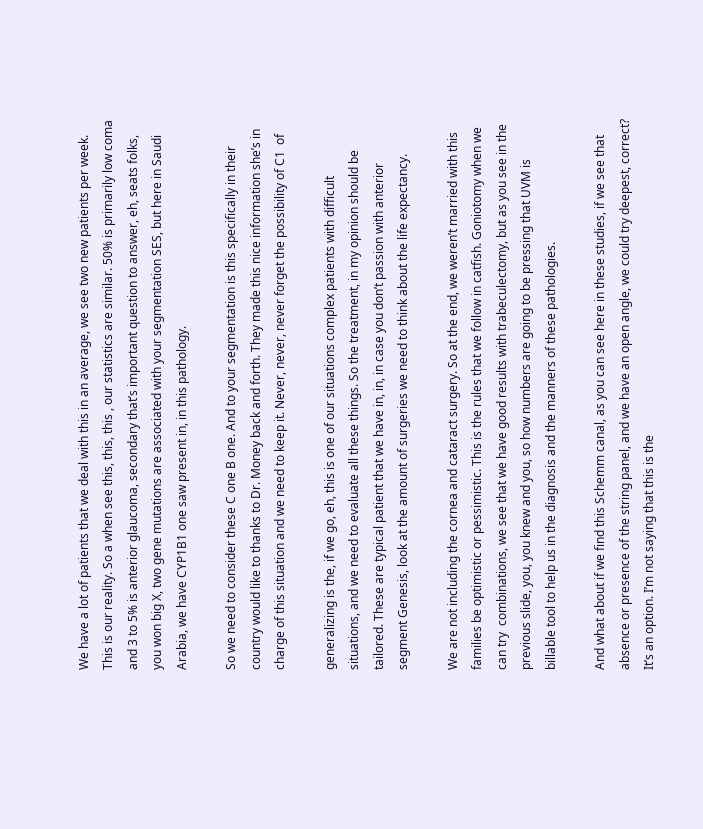We have a lot of patients that we deal with this in an average, we see two new patients per week. This is our reality. So a when see this, this, this , our statistics are similar. 50% is primarily low coma and 3 to 5% is anterior glaucoma, secondary that’s important question to answer, eh, seats folks, you won big X, two gene mutations are associated with your segmentation SES, but here in Saudi Arabia, we have CYP1B1 one saw present in, in this pathology.

So we need to consider these C one B one. And to your segmentation is this specifically in their country would like to thanks to Dr. Money back and forth. They made this nice information she’s in charge of this situation and we need to keep it. Never, never, never forget the possibility of C1  of

generalizing is the, if we go, eh, this is one of our situations complex patients with difficult situations, and we need to evaluate all these things. So the treatment, in my opinion should be tailored. These are typical patient that we have in, in, in case you don’t passion with anterior segment Genesis, look at the amount of surgeries we need to think about the life expectancy.

We are not including the cornea and cataract surgery. So at the end, we weren’t married with this families be optimistic or pessimistic. This is the rules that we follow in catfish. Goniotomy when we can try  combinations, we see that we have good results with trabeculectomy, but as you see in the previous slide, you, you knew and you, so how numbers are going to be pressing that UVM is billable tool to help us in the diagnosis and the manners of these pathologies.

And what about if we find this Schemm canal, as you can see here in these studies, if we see that absence or presence of the string panel, and we have an open angle, we could try deepest, correct? It’s an option. I’m not saying that this is the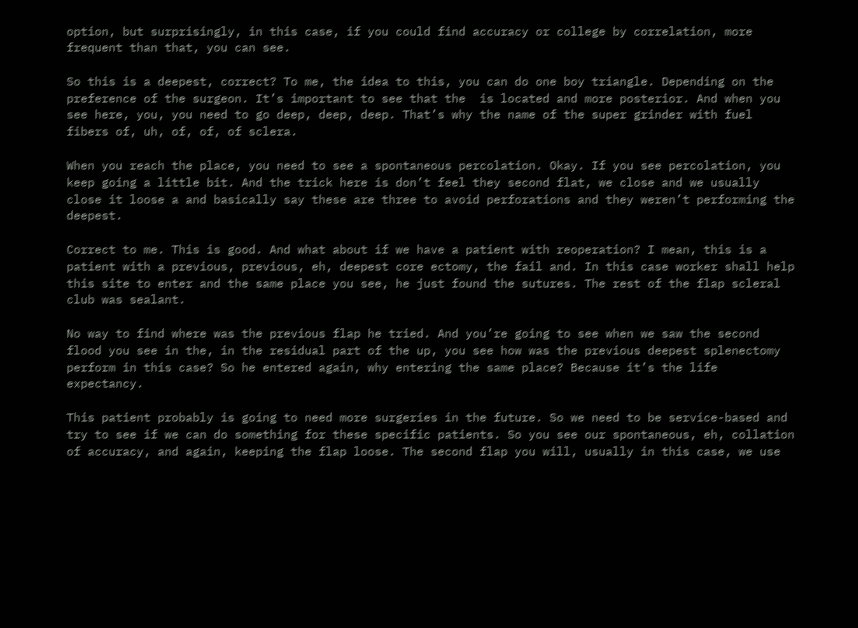option, but surprisingly, in this case, if you could find accuracy or college by correlation, more frequent than that, you can see.

So this is a deepest, correct? To me, the idea to this, you can do one boy triangle. Depending on the preference of the surgeon. It’s important to see that the  is located and more posterior. And when you see here, you, you need to go deep, deep, deep. That’s why the name of the super grinder with fuel fibers of, uh, of, of, of sclera.

When you reach the place, you need to see a spontaneous percolation. Okay. If you see percolation, you keep going a little bit. And the trick here is don’t feel they second flat, we close and we usually close it loose a and basically say these are three to avoid perforations and they weren’t performing the deepest.

Correct to me. This is good. And what about if we have a patient with reoperation? I mean, this is a patient with a previous, previous, eh, deepest core ectomy, the fail and. In this case worker shall help this site to enter and the same place you see, he just found the sutures. The rest of the flap scleral club was sealant.

No way to find where was the previous flap he tried. And you’re going to see when we saw the second flood you see in the, in the residual part of the up, you see how was the previous deepest splenectomy perform in this case? So he entered again, why entering the same place? Because it’s the life expectancy.

This patient probably is going to need more surgeries in the future. So we need to be service-based and try to see if we can do something for these specific patients. So you see our spontaneous, eh, collation of accuracy, and again, keeping the flap loose. The second flap you will, usually in this case, we use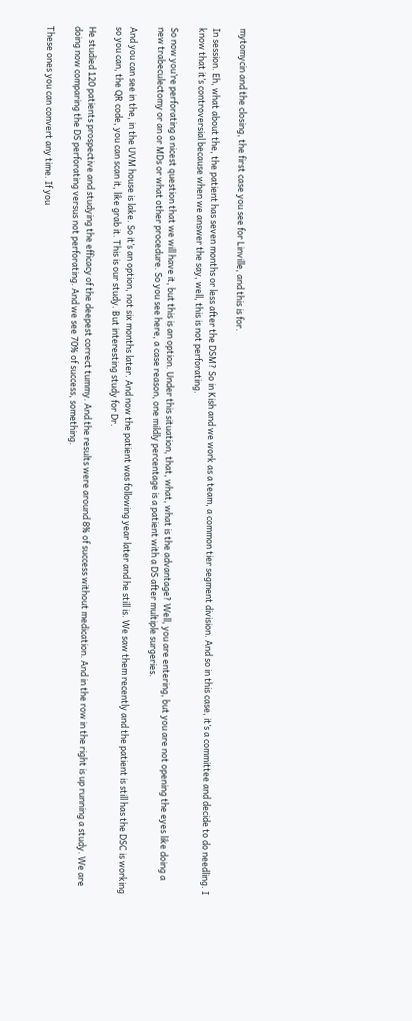mytomycin and the closing, the first case you see for Linville, and this is for.

In session. Eh, what about the, the patient has seven months or less after the DSM? So in Kish and we work as a team, a common tier segment division. And so in this case, it’s a committee and decide to do needling. I know that it’s controversial because when we answer the say, well, this is not perforating.

So now you’re perforating a nicest question that we will have it, but this is an option. Under this situation, that, what, what is the advantage? Well, you are entering, but you are not opening the eyes like doing a new trabeculectomy or an or MDs or what other procedure. So you see here, a case reason, one mildly percentage is a patient with a DS after multiple surgeries.

And you can see in the, in the UVM house is lake. So it’s an option, not six months later. And now the patient was following year later and he still is. We saw them recently and the patient is still has the DSC is working so you can, the QR code, you can scan it, like grab it. This is our study. But interesting study for Dr.

He studied 120 patients prospective and studying the efficacy of the deepest correct tummy. And the results were around 8% of success without medication. And in the row in the right is up running a study. We are doing now comparing the DS perforating versus not perforating. And we see 70% of success, something.

These ones you can convert any time. If you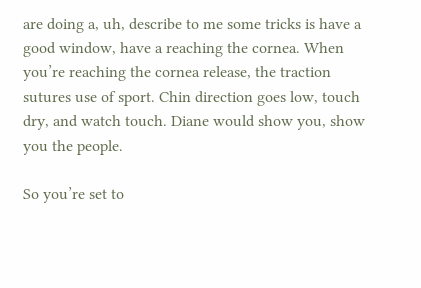are doing a, uh, describe to me some tricks is have a good window, have a reaching the cornea. When you’re reaching the cornea release, the traction sutures use of sport. Chin direction goes low, touch dry, and watch touch. Diane would show you, show you the people.

So you’re set to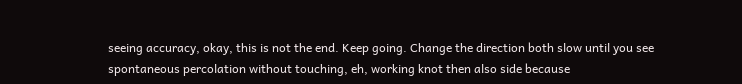seeing accuracy, okay, this is not the end. Keep going. Change the direction both slow until you see spontaneous percolation without touching, eh, working knot then also side because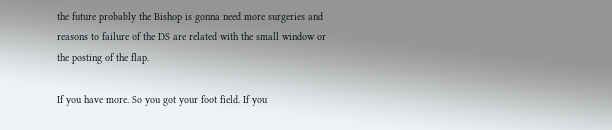the future probably the Bishop is gonna need more surgeries and reasons to failure of the DS are related with the small window or the posting of the flap.

If you have more. So you got your foot field. If you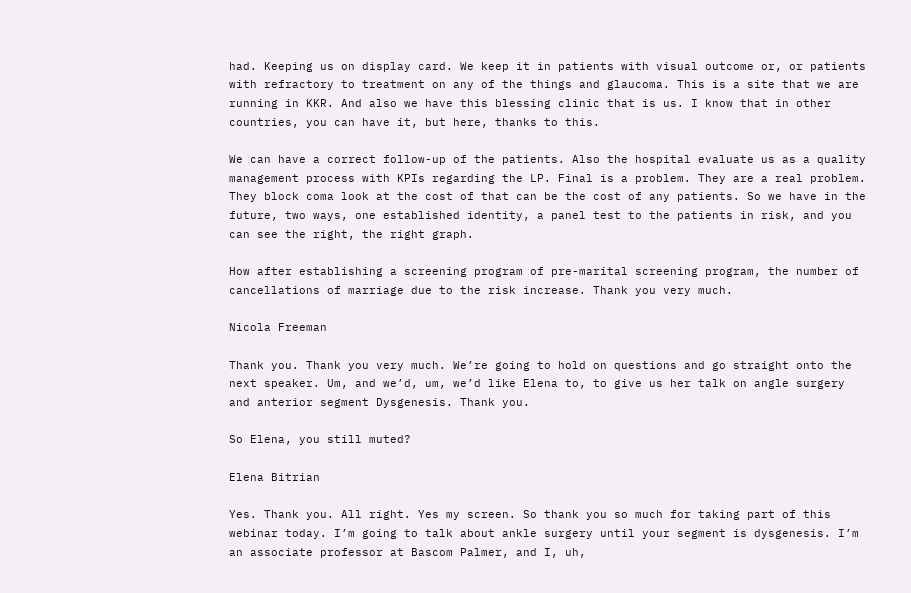had. Keeping us on display card. We keep it in patients with visual outcome or, or patients with refractory to treatment on any of the things and glaucoma. This is a site that we are running in KKR. And also we have this blessing clinic that is us. I know that in other countries, you can have it, but here, thanks to this.

We can have a correct follow-up of the patients. Also the hospital evaluate us as a quality management process with KPIs regarding the LP. Final is a problem. They are a real problem. They block coma look at the cost of that can be the cost of any patients. So we have in the future, two ways, one established identity, a panel test to the patients in risk, and you can see the right, the right graph.

How after establishing a screening program of pre-marital screening program, the number of cancellations of marriage due to the risk increase. Thank you very much.

Nicola Freeman

Thank you. Thank you very much. We’re going to hold on questions and go straight onto the next speaker. Um, and we’d, um, we’d like Elena to, to give us her talk on angle surgery and anterior segment Dysgenesis. Thank you.

So Elena, you still muted?

Elena Bitrian

Yes. Thank you. All right. Yes my screen. So thank you so much for taking part of this webinar today. I’m going to talk about ankle surgery until your segment is dysgenesis. I’m an associate professor at Bascom Palmer, and I, uh,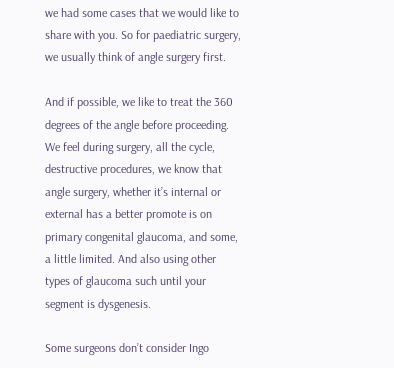we had some cases that we would like to share with you. So for paediatric surgery, we usually think of angle surgery first.

And if possible, we like to treat the 360 degrees of the angle before proceeding. We feel during surgery, all the cycle, destructive procedures, we know that angle surgery, whether it’s internal or external has a better promote is on primary congenital glaucoma, and some, a little limited. And also using other types of glaucoma such until your segment is dysgenesis.

Some surgeons don’t consider Ingo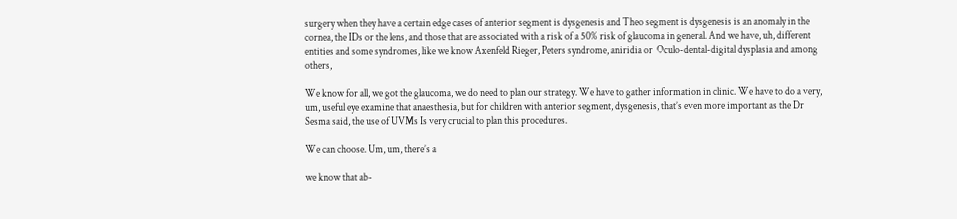surgery when they have a certain edge cases of anterior segment is dysgenesis and Theo segment is dysgenesis is an anomaly in the cornea, the IDs or the lens, and those that are associated with a risk of a 50% risk of glaucoma in general. And we have, uh, different entities and some syndromes, like we know Axenfeld Rieger, Peters syndrome, aniridia or  Oculo-dental-digital dysplasia and among others,

We know for all, we got the glaucoma, we do need to plan our strategy. We have to gather information in clinic. We have to do a very, um, useful eye examine that anaesthesia, but for children with anterior segment, dysgenesis, that’s even more important as the Dr Sesma said, the use of UVMs Is very crucial to plan this procedures.

We can choose. Um, um, there’s a

we know that ab-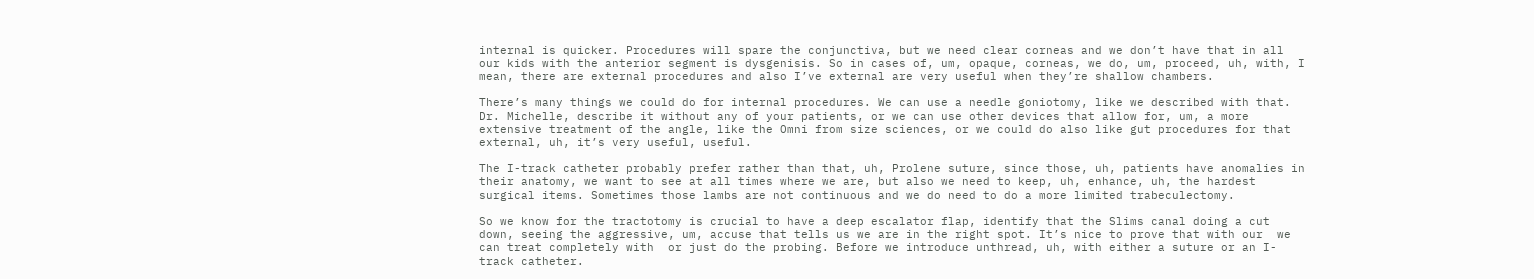internal is quicker. Procedures will spare the conjunctiva, but we need clear corneas and we don’t have that in all our kids with the anterior segment is dysgenisis. So in cases of, um, opaque, corneas, we do, um, proceed, uh, with, I mean, there are external procedures and also I’ve external are very useful when they’re shallow chambers.

There’s many things we could do for internal procedures. We can use a needle goniotomy, like we described with that. Dr. Michelle, describe it without any of your patients, or we can use other devices that allow for, um, a more extensive treatment of the angle, like the Omni from size sciences, or we could do also like gut procedures for that external, uh, it’s very useful, useful.

The I-track catheter probably prefer rather than that, uh, Prolene suture, since those, uh, patients have anomalies in their anatomy, we want to see at all times where we are, but also we need to keep, uh, enhance, uh, the hardest surgical items. Sometimes those lambs are not continuous and we do need to do a more limited trabeculectomy.

So we know for the tractotomy is crucial to have a deep escalator flap, identify that the Slims canal doing a cut down, seeing the aggressive, um, accuse that tells us we are in the right spot. It’s nice to prove that with our  we can treat completely with  or just do the probing. Before we introduce unthread, uh, with either a suture or an I-track catheter.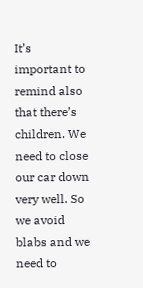It’s important to remind also that there’s children. We need to close our car down very well. So we avoid blabs and we need to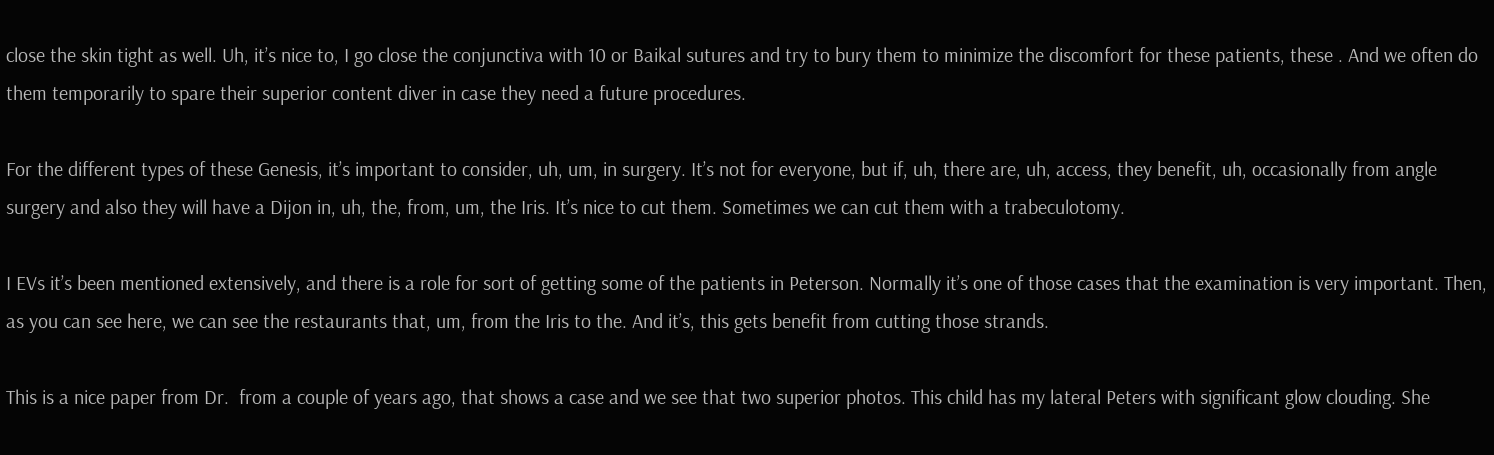close the skin tight as well. Uh, it’s nice to, I go close the conjunctiva with 10 or Baikal sutures and try to bury them to minimize the discomfort for these patients, these . And we often do them temporarily to spare their superior content diver in case they need a future procedures.

For the different types of these Genesis, it’s important to consider, uh, um, in surgery. It’s not for everyone, but if, uh, there are, uh, access, they benefit, uh, occasionally from angle surgery and also they will have a Dijon in, uh, the, from, um, the Iris. It’s nice to cut them. Sometimes we can cut them with a trabeculotomy.

I EVs it’s been mentioned extensively, and there is a role for sort of getting some of the patients in Peterson. Normally it’s one of those cases that the examination is very important. Then, as you can see here, we can see the restaurants that, um, from the Iris to the. And it’s, this gets benefit from cutting those strands.

This is a nice paper from Dr.  from a couple of years ago, that shows a case and we see that two superior photos. This child has my lateral Peters with significant glow clouding. She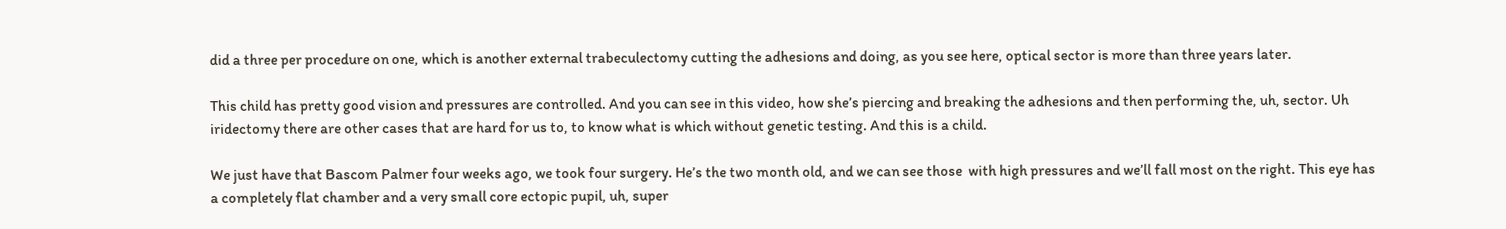did a three per procedure on one, which is another external trabeculectomy cutting the adhesions and doing, as you see here, optical sector is more than three years later.

This child has pretty good vision and pressures are controlled. And you can see in this video, how she’s piercing and breaking the adhesions and then performing the, uh, sector. Uh iridectomy there are other cases that are hard for us to, to know what is which without genetic testing. And this is a child.

We just have that Bascom Palmer four weeks ago, we took four surgery. He’s the two month old, and we can see those  with high pressures and we’ll fall most on the right. This eye has a completely flat chamber and a very small core ectopic pupil, uh, super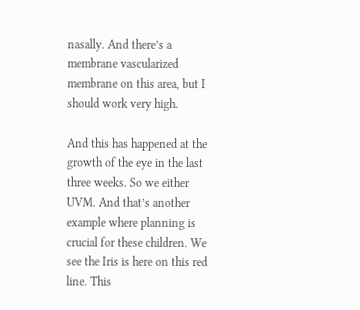nasally. And there’s a membrane vascularized membrane on this area, but I should work very high.

And this has happened at the growth of the eye in the last three weeks. So we either UVM. And that’s another example where planning is crucial for these children. We see the Iris is here on this red line. This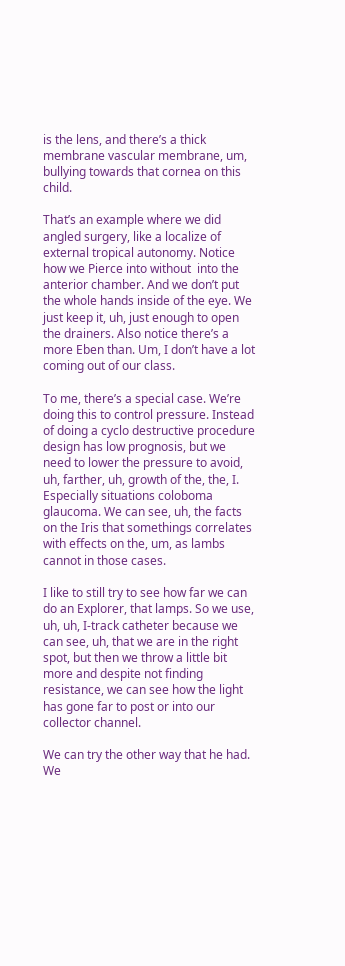is the lens, and there’s a thick membrane vascular membrane, um, bullying towards that cornea on this child.

That’s an example where we did angled surgery, like a localize of external tropical autonomy. Notice how we Pierce into without  into the anterior chamber. And we don’t put the whole hands inside of the eye. We just keep it, uh, just enough to open the drainers. Also notice there’s a more Eben than. Um, I don’t have a lot coming out of our class.

To me, there’s a special case. We’re doing this to control pressure. Instead of doing a cyclo destructive procedure design has low prognosis, but we need to lower the pressure to avoid, uh, farther, uh, growth of the, the, I. Especially situations coloboma glaucoma. We can see, uh, the facts on the Iris that somethings correlates with effects on the, um, as lambs cannot in those cases.

I like to still try to see how far we can do an Explorer, that lamps. So we use, uh, uh, I-track catheter because we can see, uh, that we are in the right spot, but then we throw a little bit more and despite not finding resistance, we can see how the light has gone far to post or into our collector channel.

We can try the other way that he had. We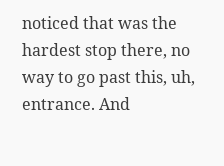noticed that was the hardest stop there, no way to go past this, uh, entrance. And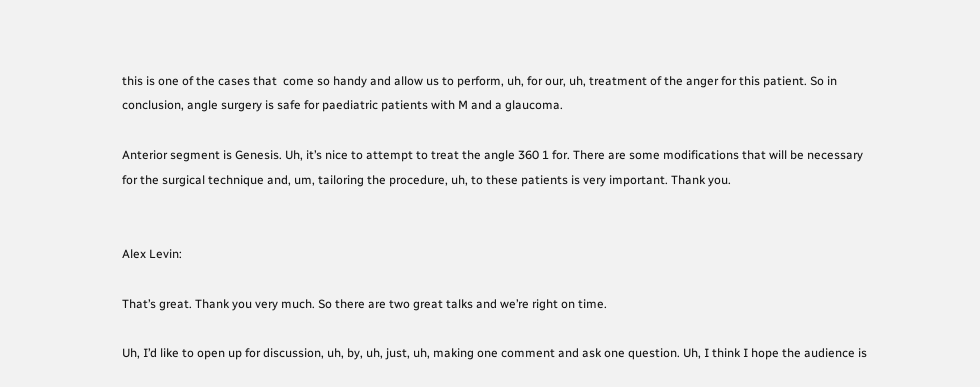this is one of the cases that  come so handy and allow us to perform, uh, for our, uh, treatment of the anger for this patient. So in conclusion, angle surgery is safe for paediatric patients with M and a glaucoma.

Anterior segment is Genesis. Uh, it’s nice to attempt to treat the angle 360 1 for. There are some modifications that will be necessary for the surgical technique and, um, tailoring the procedure, uh, to these patients is very important. Thank you.


Alex Levin:

That’s great. Thank you very much. So there are two great talks and we’re right on time.

Uh, I’d like to open up for discussion, uh, by, uh, just, uh, making one comment and ask one question. Uh, I think I hope the audience is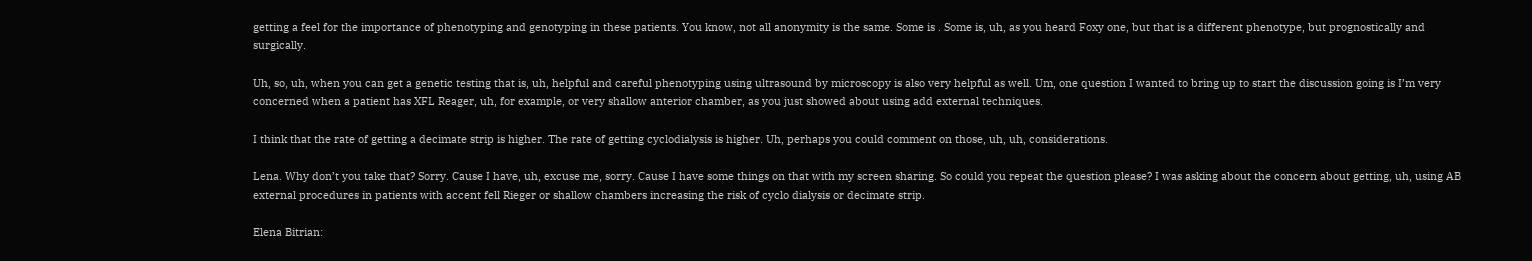getting a feel for the importance of phenotyping and genotyping in these patients. You know, not all anonymity is the same. Some is . Some is, uh, as you heard Foxy one, but that is a different phenotype, but prognostically and surgically.

Uh, so, uh, when you can get a genetic testing that is, uh, helpful and careful phenotyping using ultrasound by microscopy is also very helpful as well. Um, one question I wanted to bring up to start the discussion going is I’m very concerned when a patient has XFL Reager, uh, for example, or very shallow anterior chamber, as you just showed about using add external techniques.

I think that the rate of getting a decimate strip is higher. The rate of getting cyclodialysis is higher. Uh, perhaps you could comment on those, uh, uh, considerations.

Lena. Why don’t you take that? Sorry. Cause I have, uh, excuse me, sorry. Cause I have some things on that with my screen sharing. So could you repeat the question please? I was asking about the concern about getting, uh, using AB external procedures in patients with accent fell Rieger or shallow chambers increasing the risk of cyclo dialysis or decimate strip.

Elena Bitrian: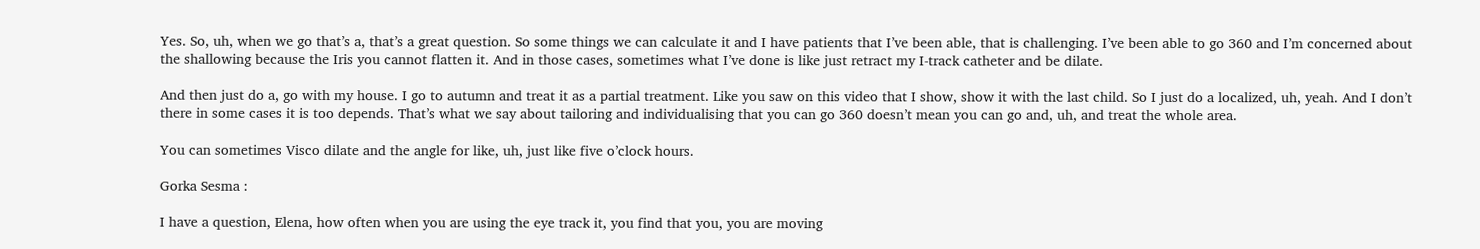Yes. So, uh, when we go that’s a, that’s a great question. So some things we can calculate it and I have patients that I’ve been able, that is challenging. I’ve been able to go 360 and I’m concerned about the shallowing because the Iris you cannot flatten it. And in those cases, sometimes what I’ve done is like just retract my I-track catheter and be dilate.

And then just do a, go with my house. I go to autumn and treat it as a partial treatment. Like you saw on this video that I show, show it with the last child. So I just do a localized, uh, yeah. And I don’t there in some cases it is too depends. That’s what we say about tailoring and individualising that you can go 360 doesn’t mean you can go and, uh, and treat the whole area.

You can sometimes Visco dilate and the angle for like, uh, just like five o’clock hours.

Gorka Sesma :

I have a question, Elena, how often when you are using the eye track it, you find that you, you are moving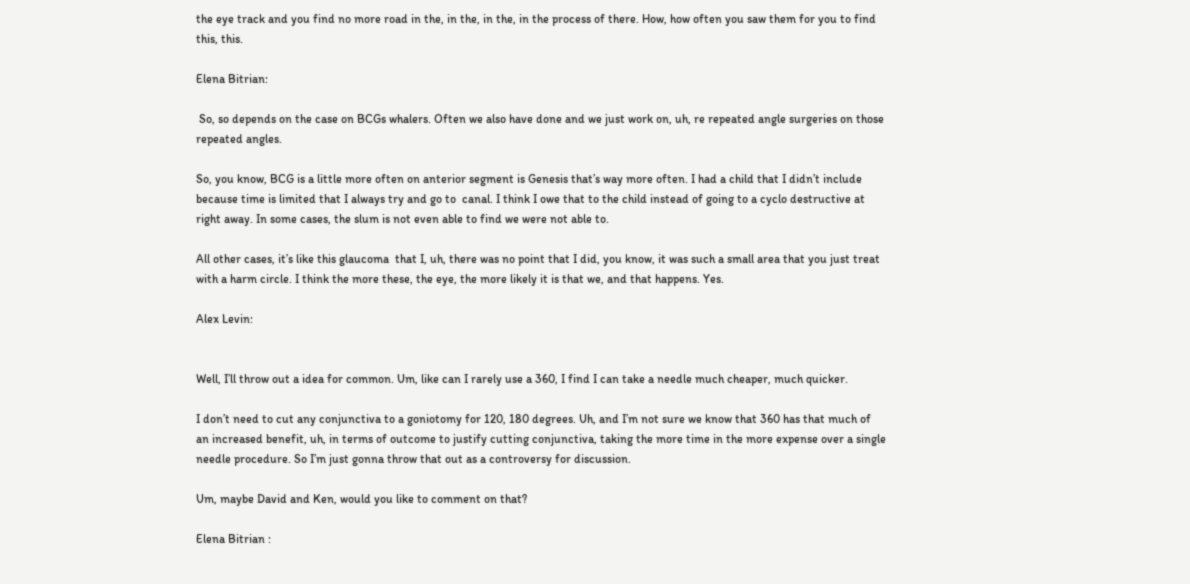the eye track and you find no more road in the, in the, in the, in the process of there. How, how often you saw them for you to find this, this.

Elena Bitrian:

 So, so depends on the case on BCGs whalers. Often we also have done and we just work on, uh, re repeated angle surgeries on those repeated angles.

So, you know, BCG is a little more often on anterior segment is Genesis that’s way more often. I had a child that I didn’t include because time is limited that I always try and go to  canal. I think I owe that to the child instead of going to a cyclo destructive at right away. In some cases, the slum is not even able to find we were not able to.

All other cases, it’s like this glaucoma  that I, uh, there was no point that I did, you know, it was such a small area that you just treat with a harm circle. I think the more these, the eye, the more likely it is that we, and that happens. Yes.

Alex Levin:


Well, I’ll throw out a idea for common. Um, like can I rarely use a 360, I find I can take a needle much cheaper, much quicker.

I don’t need to cut any conjunctiva to a goniotomy for 120, 180 degrees. Uh, and I’m not sure we know that 360 has that much of an increased benefit, uh, in terms of outcome to justify cutting conjunctiva, taking the more time in the more expense over a single needle procedure. So I’m just gonna throw that out as a controversy for discussion.

Um, maybe David and Ken, would you like to comment on that?

Elena Bitrian :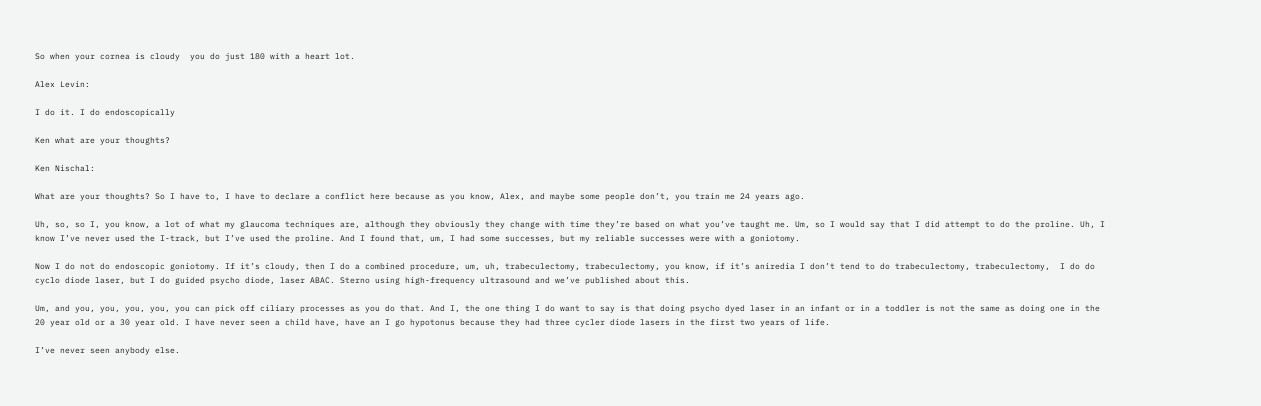So when your cornea is cloudy  you do just 180 with a heart lot.

Alex Levin:

I do it. I do endoscopically

Ken what are your thoughts?

Ken Nischal:

What are your thoughts? So I have to, I have to declare a conflict here because as you know, Alex, and maybe some people don’t, you train me 24 years ago.

Uh, so, so I, you know, a lot of what my glaucoma techniques are, although they obviously they change with time they’re based on what you’ve taught me. Um, so I would say that I did attempt to do the proline. Uh, I know I’ve never used the I-track, but I’ve used the proline. And I found that, um, I had some successes, but my reliable successes were with a goniotomy.

Now I do not do endoscopic goniotomy. If it’s cloudy, then I do a combined procedure, um, uh, trabeculectomy, trabeculectomy, you know, if it’s aniredia I don’t tend to do trabeculectomy, trabeculectomy,  I do do cyclo diode laser, but I do guided psycho diode, laser ABAC. Sterno using high-frequency ultrasound and we’ve published about this.

Um, and you, you, you, you, you can pick off ciliary processes as you do that. And I, the one thing I do want to say is that doing psycho dyed laser in an infant or in a toddler is not the same as doing one in the 20 year old or a 30 year old. I have never seen a child have, have an I go hypotonus because they had three cycler diode lasers in the first two years of life.

I’ve never seen anybody else.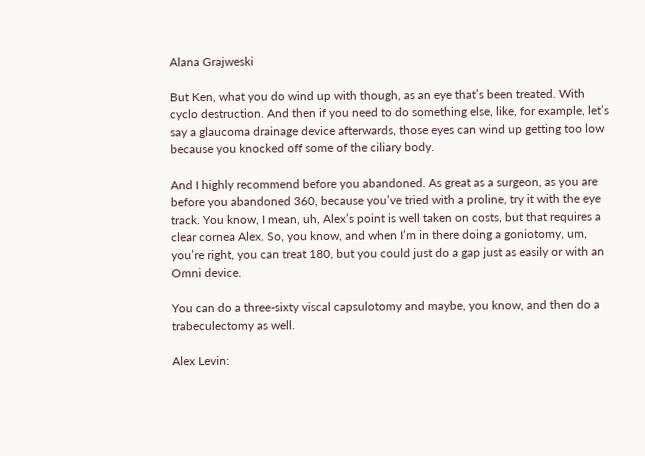Alana Grajweski

But Ken, what you do wind up with though, as an eye that’s been treated. With cyclo destruction. And then if you need to do something else, like, for example, let’s say a glaucoma drainage device afterwards, those eyes can wind up getting too low because you knocked off some of the ciliary body.

And I highly recommend before you abandoned. As great as a surgeon, as you are before you abandoned 360, because you’ve tried with a proline, try it with the eye track. You know, I mean, uh, Alex’s point is well taken on costs, but that requires a clear cornea Alex. So, you know, and when I’m in there doing a goniotomy, um, you’re right, you can treat 180, but you could just do a gap just as easily or with an Omni device.

You can do a three-sixty viscal capsulotomy and maybe, you know, and then do a trabeculectomy as well.

Alex Levin: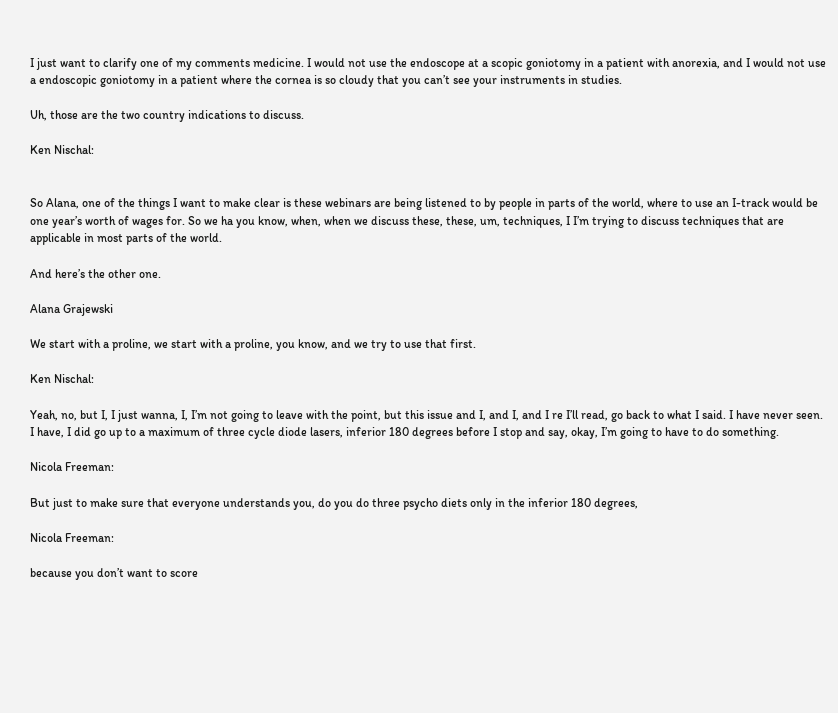I just want to clarify one of my comments medicine. I would not use the endoscope at a scopic goniotomy in a patient with anorexia, and I would not use a endoscopic goniotomy in a patient where the cornea is so cloudy that you can’t see your instruments in studies.

Uh, those are the two country indications to discuss.

Ken Nischal:


So Alana, one of the things I want to make clear is these webinars are being listened to by people in parts of the world, where to use an I-track would be one year’s worth of wages for. So we ha you know, when, when we discuss these, these, um, techniques, I I’m trying to discuss techniques that are applicable in most parts of the world.

And here’s the other one.

Alana Grajewski

We start with a proline, we start with a proline, you know, and we try to use that first.

Ken Nischal:

Yeah, no, but I, I just wanna, I, I’m not going to leave with the point, but this issue and I, and I, and I re I’ll read, go back to what I said. I have never seen. I have, I did go up to a maximum of three cycle diode lasers, inferior 180 degrees before I stop and say, okay, I’m going to have to do something.

Nicola Freeman:

But just to make sure that everyone understands you, do you do three psycho diets only in the inferior 180 degrees,

Nicola Freeman:

because you don’t want to score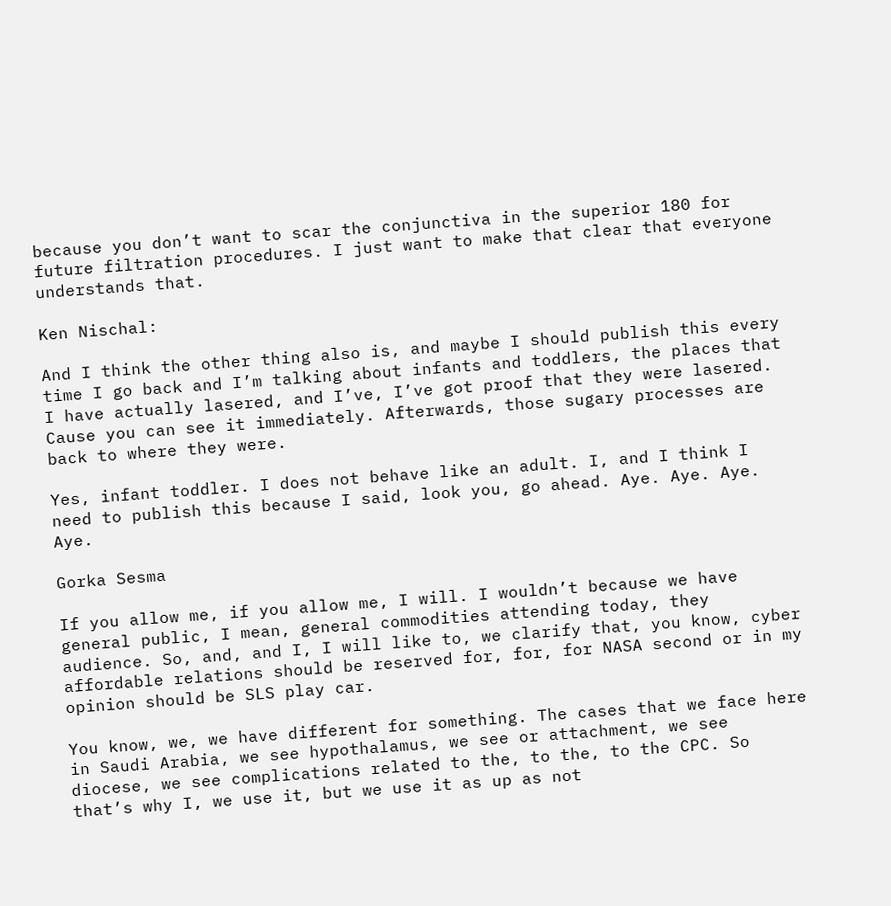because you don’t want to scar the conjunctiva in the superior 180 for future filtration procedures. I just want to make that clear that everyone understands that.

Ken Nischal:

And I think the other thing also is, and maybe I should publish this every time I go back and I’m talking about infants and toddlers, the places that I have actually lasered, and I’ve, I’ve got proof that they were lasered. Cause you can see it immediately. Afterwards, those sugary processes are back to where they were.

Yes, infant toddler. I does not behave like an adult. I, and I think I need to publish this because I said, look you, go ahead. Aye. Aye. Aye. Aye.

Gorka Sesma

If you allow me, if you allow me, I will. I wouldn’t because we have general public, I mean, general commodities attending today, they audience. So, and, and I, I will like to, we clarify that, you know, cyber affordable relations should be reserved for, for, for NASA second or in my opinion should be SLS play car.

You know, we, we have different for something. The cases that we face here in Saudi Arabia, we see hypothalamus, we see or attachment, we see diocese, we see complications related to the, to the, to the CPC. So that’s why I, we use it, but we use it as up as not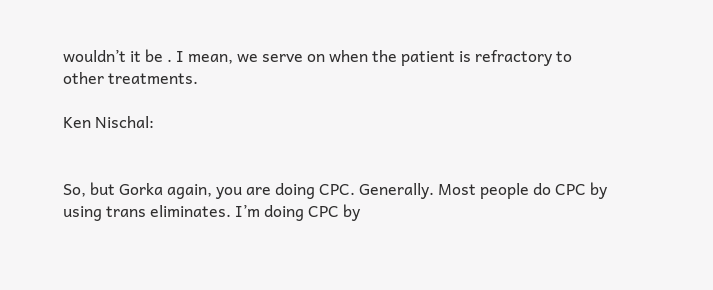wouldn’t it be . I mean, we serve on when the patient is refractory to other treatments.

Ken Nischal:


So, but Gorka again, you are doing CPC. Generally. Most people do CPC by using trans eliminates. I’m doing CPC by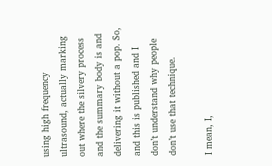using high frequency ultrasound, actually marking out where the silvery process and the summary body is and delivering it without a pop. So, and this is published and I don’t understand why people don’t use that technique.

I mean, I,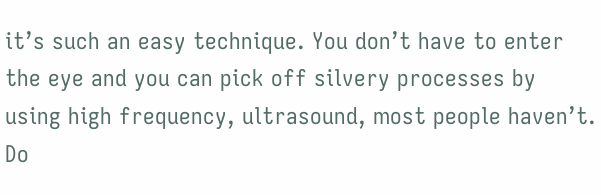it’s such an easy technique. You don’t have to enter the eye and you can pick off silvery processes by using high frequency, ultrasound, most people haven’t. Do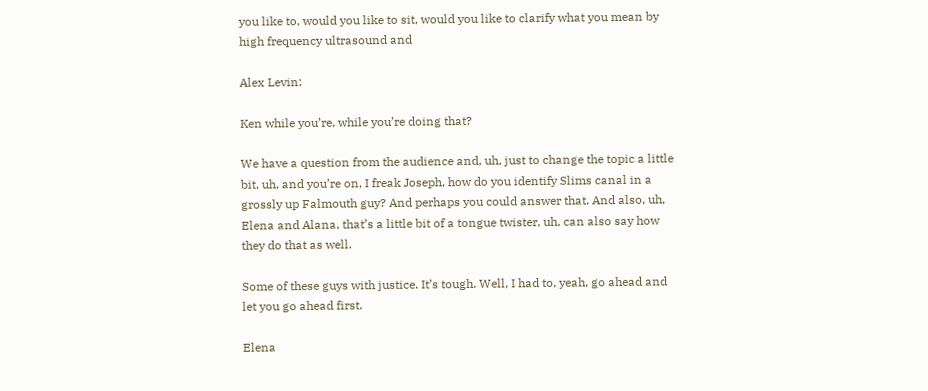you like to, would you like to sit, would you like to clarify what you mean by high frequency ultrasound and

Alex Levin:

Ken while you’re, while you’re doing that?

We have a question from the audience and, uh, just to change the topic a little bit, uh, and you’re on, I freak Joseph, how do you identify Slims canal in a grossly up Falmouth guy? And perhaps you could answer that. And also, uh, Elena and Alana, that’s a little bit of a tongue twister, uh, can also say how they do that as well.

Some of these guys with justice. It’s tough. Well, I had to, yeah, go ahead and let you go ahead first.

Elena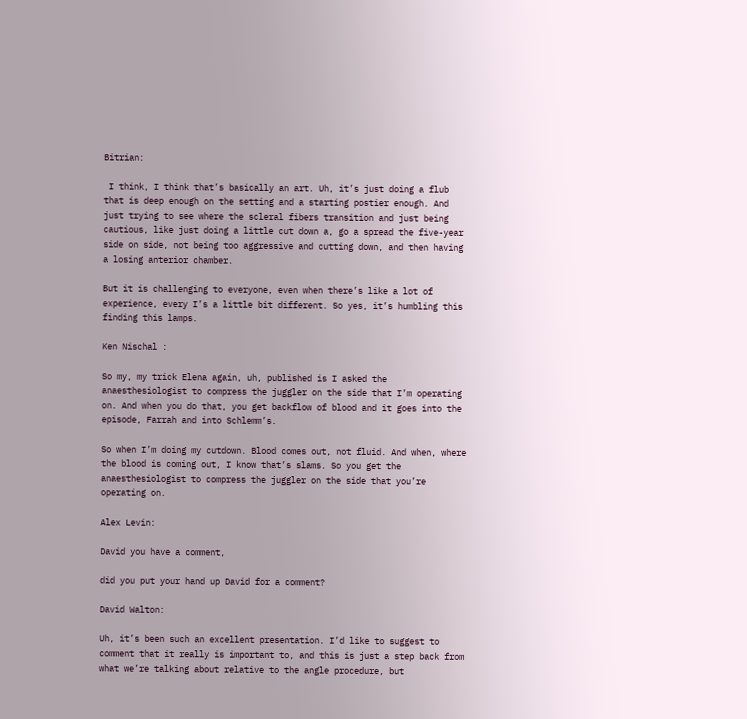Bitrian:

 I think, I think that’s basically an art. Uh, it’s just doing a flub that is deep enough on the setting and a starting postier enough. And just trying to see where the scleral fibers transition and just being cautious, like just doing a little cut down a, go a spread the five-year side on side, not being too aggressive and cutting down, and then having a losing anterior chamber.

But it is challenging to everyone, even when there’s like a lot of experience, every I’s a little bit different. So yes, it’s humbling this finding this lamps.

Ken Nischal :

So my, my trick Elena again, uh, published is I asked the anaesthesiologist to compress the juggler on the side that I’m operating on. And when you do that, you get backflow of blood and it goes into the episode, Farrah and into Schlemm’s.

So when I’m doing my cutdown. Blood comes out, not fluid. And when, where the blood is coming out, I know that’s slams. So you get the anaesthesiologist to compress the juggler on the side that you’re operating on.

Alex Levin:

David you have a comment,

did you put your hand up David for a comment?

David Walton:

Uh, it’s been such an excellent presentation. I’d like to suggest to comment that it really is important to, and this is just a step back from what we’re talking about relative to the angle procedure, but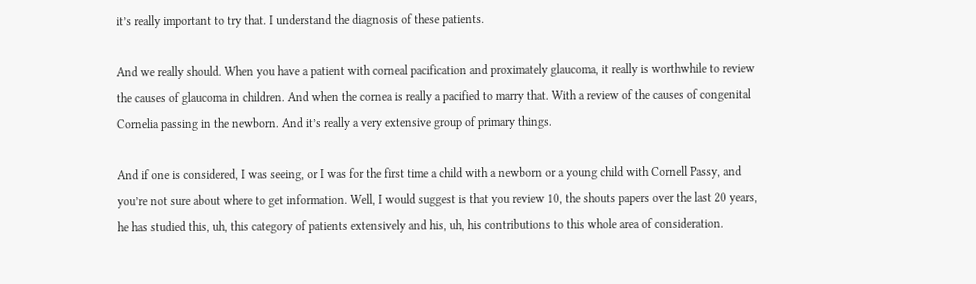it’s really important to try that. I understand the diagnosis of these patients.

And we really should. When you have a patient with corneal pacification and proximately glaucoma, it really is worthwhile to review the causes of glaucoma in children. And when the cornea is really a pacified to marry that. With a review of the causes of congenital Cornelia passing in the newborn. And it’s really a very extensive group of primary things.

And if one is considered, I was seeing, or I was for the first time a child with a newborn or a young child with Cornell Passy, and you’re not sure about where to get information. Well, I would suggest is that you review 10, the shouts papers over the last 20 years, he has studied this, uh, this category of patients extensively and his, uh, his contributions to this whole area of consideration.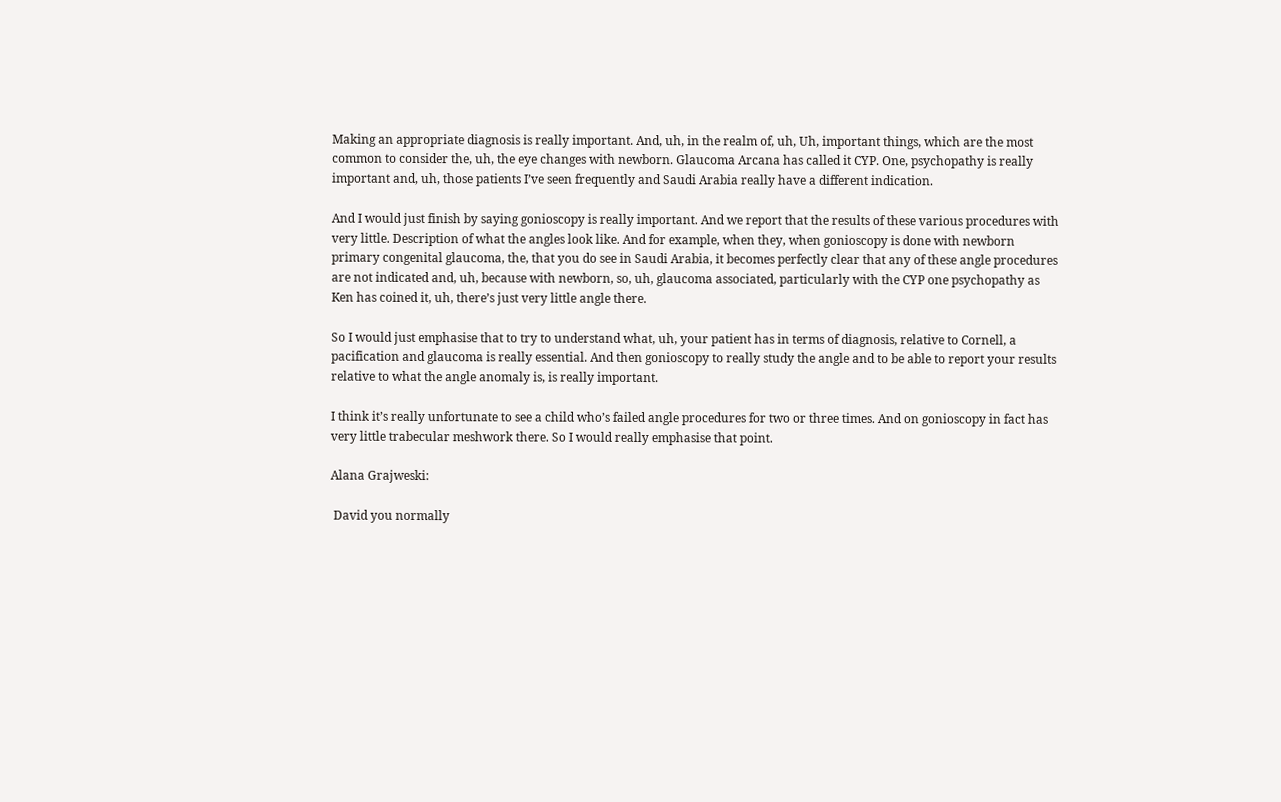Making an appropriate diagnosis is really important. And, uh, in the realm of, uh, Uh, important things, which are the most common to consider the, uh, the eye changes with newborn. Glaucoma Arcana has called it CYP. One, psychopathy is really important and, uh, those patients I’ve seen frequently and Saudi Arabia really have a different indication.

And I would just finish by saying gonioscopy is really important. And we report that the results of these various procedures with very little. Description of what the angles look like. And for example, when they, when gonioscopy is done with newborn primary congenital glaucoma, the, that you do see in Saudi Arabia, it becomes perfectly clear that any of these angle procedures are not indicated and, uh, because with newborn, so, uh, glaucoma associated, particularly with the CYP one psychopathy as Ken has coined it, uh, there’s just very little angle there.

So I would just emphasise that to try to understand what, uh, your patient has in terms of diagnosis, relative to Cornell, a pacification and glaucoma is really essential. And then gonioscopy to really study the angle and to be able to report your results relative to what the angle anomaly is, is really important.

I think it’s really unfortunate to see a child who’s failed angle procedures for two or three times. And on gonioscopy in fact has very little trabecular meshwork there. So I would really emphasise that point.

Alana Grajweski:

 David you normally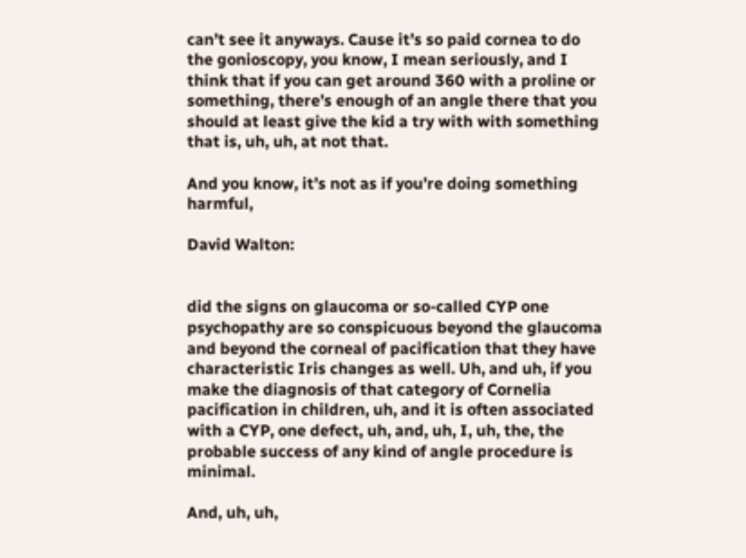can’t see it anyways. Cause it’s so paid cornea to do the gonioscopy, you know, I mean seriously, and I think that if you can get around 360 with a proline or something, there’s enough of an angle there that you should at least give the kid a try with with something that is, uh, uh, at not that.

And you know, it’s not as if you’re doing something harmful,

David Walton:


did the signs on glaucoma or so-called CYP one psychopathy are so conspicuous beyond the glaucoma and beyond the corneal of pacification that they have characteristic Iris changes as well. Uh, and uh, if you make the diagnosis of that category of Cornelia pacification in children, uh, and it is often associated with a CYP, one defect, uh, and, uh, I, uh, the, the probable success of any kind of angle procedure is minimal.

And, uh, uh,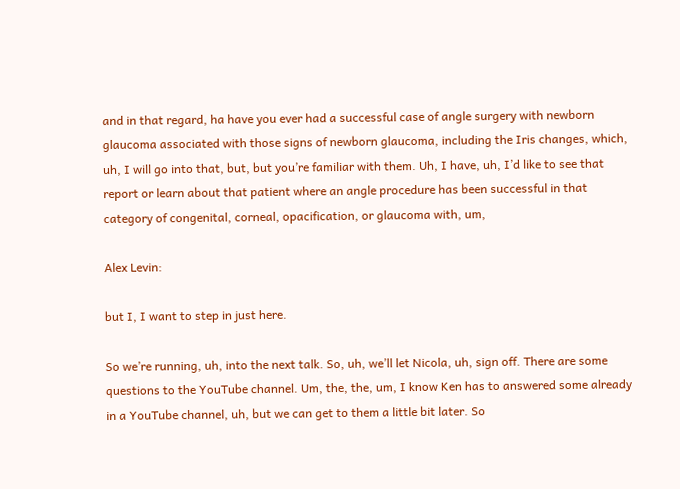and in that regard, ha have you ever had a successful case of angle surgery with newborn glaucoma associated with those signs of newborn glaucoma, including the Iris changes, which, uh, I will go into that, but, but you’re familiar with them. Uh, I have, uh, I’d like to see that report or learn about that patient where an angle procedure has been successful in that category of congenital, corneal, opacification, or glaucoma with, um,

Alex Levin:

but I, I want to step in just here.

So we’re running, uh, into the next talk. So, uh, we’ll let Nicola, uh, sign off. There are some questions to the YouTube channel. Um, the, the, um, I know Ken has to answered some already in a YouTube channel, uh, but we can get to them a little bit later. So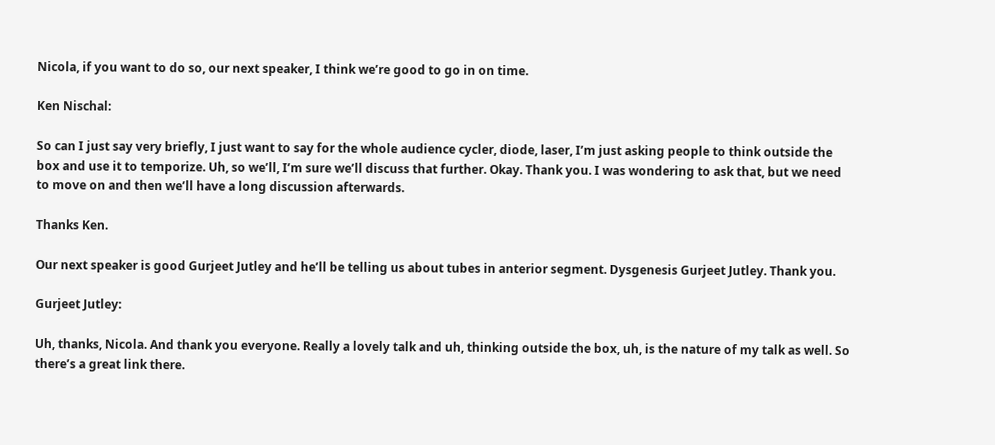Nicola, if you want to do so, our next speaker, I think we’re good to go in on time.

Ken Nischal:

So can I just say very briefly, I just want to say for the whole audience cycler, diode, laser, I’m just asking people to think outside the box and use it to temporize. Uh, so we’ll, I’m sure we’ll discuss that further. Okay. Thank you. I was wondering to ask that, but we need to move on and then we’ll have a long discussion afterwards.

Thanks Ken.

Our next speaker is good Gurjeet Jutley and he’ll be telling us about tubes in anterior segment. Dysgenesis Gurjeet Jutley. Thank you.

Gurjeet Jutley:

Uh, thanks, Nicola. And thank you everyone. Really a lovely talk and uh, thinking outside the box, uh, is the nature of my talk as well. So there’s a great link there.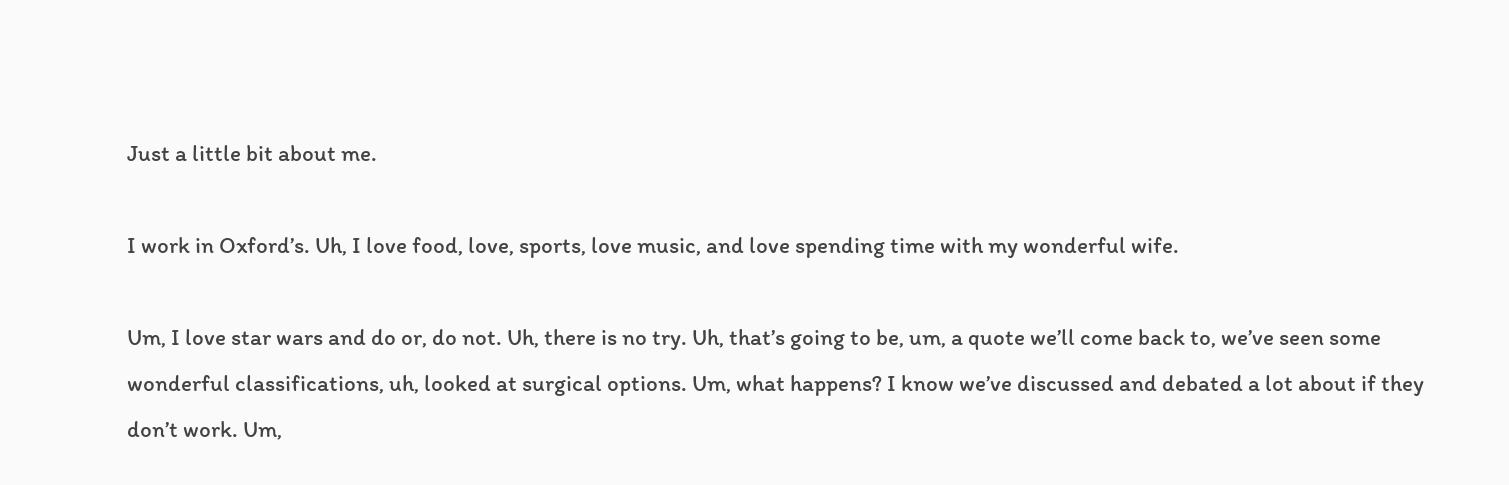Just a little bit about me.

I work in Oxford’s. Uh, I love food, love, sports, love music, and love spending time with my wonderful wife.

Um, I love star wars and do or, do not. Uh, there is no try. Uh, that’s going to be, um, a quote we’ll come back to, we’ve seen some wonderful classifications, uh, looked at surgical options. Um, what happens? I know we’ve discussed and debated a lot about if they don’t work. Um,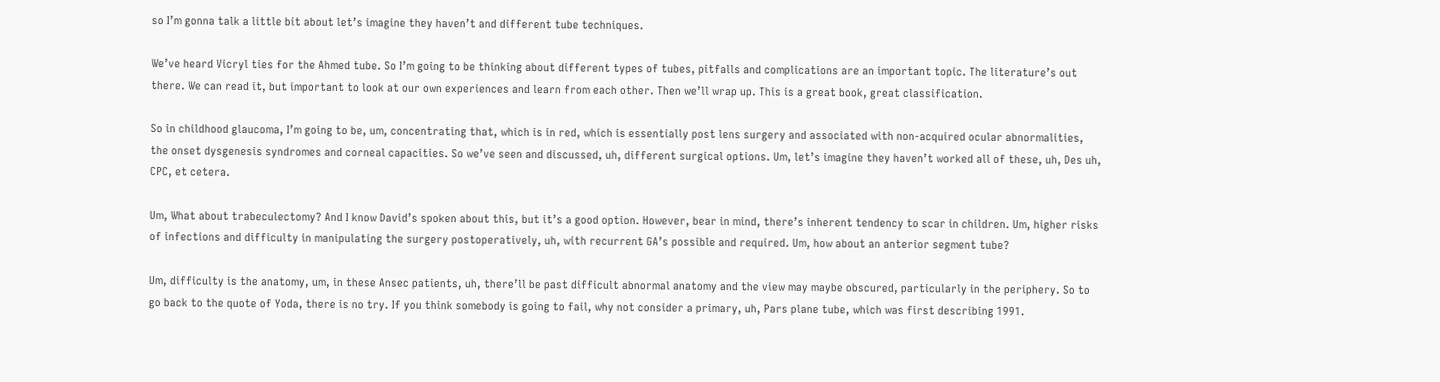so I’m gonna talk a little bit about let’s imagine they haven’t and different tube techniques.

We’ve heard Vicryl ties for the Ahmed tube. So I’m going to be thinking about different types of tubes, pitfalls and complications are an important topic. The literature’s out there. We can read it, but important to look at our own experiences and learn from each other. Then we’ll wrap up. This is a great book, great classification.

So in childhood glaucoma, I’m going to be, um, concentrating that, which is in red, which is essentially post lens surgery and associated with non-acquired ocular abnormalities, the onset dysgenesis syndromes and corneal capacities. So we’ve seen and discussed, uh, different surgical options. Um, let’s imagine they haven’t worked all of these, uh, Des uh, CPC, et cetera.

Um, What about trabeculectomy? And I know David’s spoken about this, but it’s a good option. However, bear in mind, there’s inherent tendency to scar in children. Um, higher risks of infections and difficulty in manipulating the surgery postoperatively, uh, with recurrent GA’s possible and required. Um, how about an anterior segment tube?

Um, difficulty is the anatomy, um, in these Ansec patients, uh, there’ll be past difficult abnormal anatomy and the view may maybe obscured, particularly in the periphery. So to go back to the quote of Yoda, there is no try. If you think somebody is going to fail, why not consider a primary, uh, Pars plane tube, which was first describing 1991.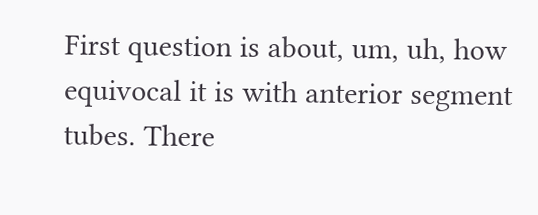First question is about, um, uh, how equivocal it is with anterior segment tubes. There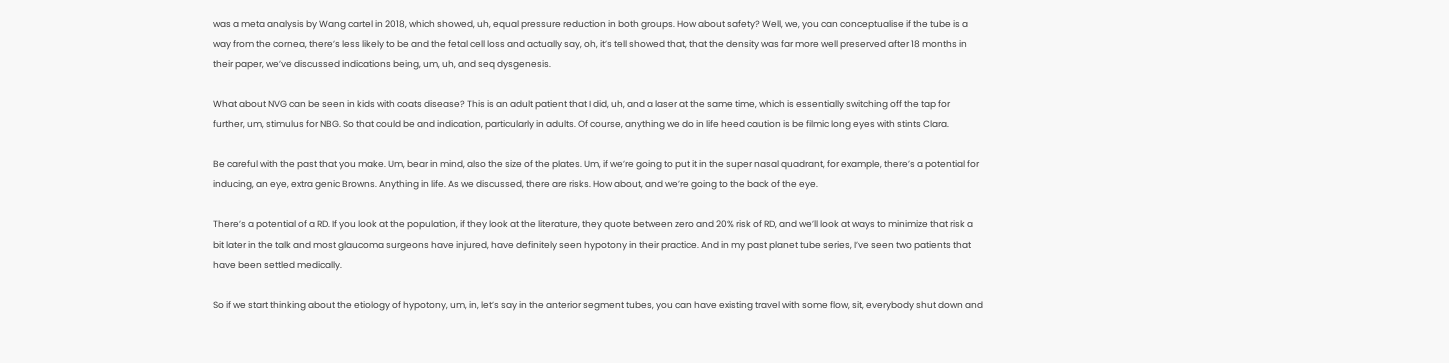was a meta analysis by Wang cartel in 2018, which showed, uh, equal pressure reduction in both groups. How about safety? Well, we, you can conceptualise if the tube is a way from the cornea, there’s less likely to be and the fetal cell loss and actually say, oh, it’s tell showed that, that the density was far more well preserved after 18 months in their paper, we’ve discussed indications being, um, uh, and seq dysgenesis.

What about NVG can be seen in kids with coats disease? This is an adult patient that I did, uh, and a laser at the same time, which is essentially switching off the tap for further, um, stimulus for NBG. So that could be and indication, particularly in adults. Of course, anything we do in life heed caution is be filmic long eyes with stints Clara.

Be careful with the past that you make. Um, bear in mind, also the size of the plates. Um, if we’re going to put it in the super nasal quadrant, for example, there’s a potential for inducing, an eye, extra genic Browns. Anything in life. As we discussed, there are risks. How about, and we’re going to the back of the eye.

There’s a potential of a RD. If you look at the population, if they look at the literature, they quote between zero and 20% risk of RD, and we’ll look at ways to minimize that risk a bit later in the talk and most glaucoma surgeons have injured, have definitely seen hypotony in their practice. And in my past planet tube series, I’ve seen two patients that have been settled medically.

So if we start thinking about the etiology of hypotony, um, in, let’s say in the anterior segment tubes, you can have existing travel with some flow, sit, everybody shut down and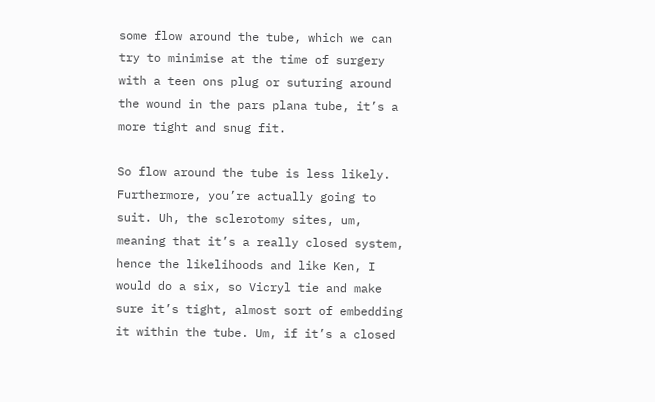some flow around the tube, which we can try to minimise at the time of surgery with a teen ons plug or suturing around the wound in the pars plana tube, it’s a more tight and snug fit.

So flow around the tube is less likely. Furthermore, you’re actually going to suit. Uh, the sclerotomy sites, um, meaning that it’s a really closed system, hence the likelihoods and like Ken, I would do a six, so Vicryl tie and make sure it’s tight, almost sort of embedding it within the tube. Um, if it’s a closed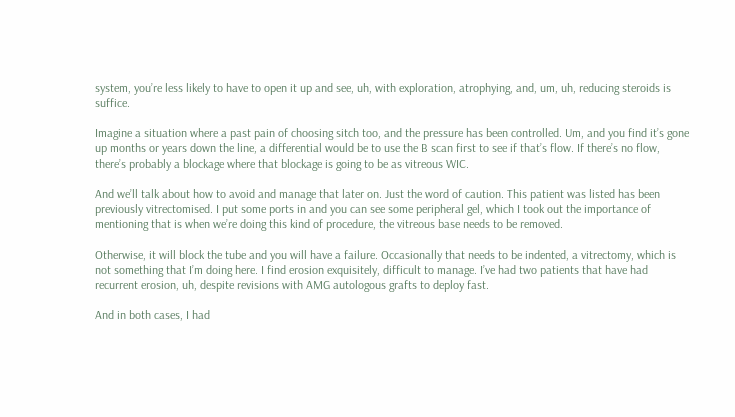system, you’re less likely to have to open it up and see, uh, with exploration, atrophying, and, um, uh, reducing steroids is suffice.

Imagine a situation where a past pain of choosing sitch too, and the pressure has been controlled. Um, and you find it’s gone up months or years down the line, a differential would be to use the B scan first to see if that’s flow. If there’s no flow, there’s probably a blockage where that blockage is going to be as vitreous WIC.

And we’ll talk about how to avoid and manage that later on. Just the word of caution. This patient was listed has been previously vitrectomised. I put some ports in and you can see some peripheral gel, which I took out the importance of mentioning that is when we’re doing this kind of procedure, the vitreous base needs to be removed.

Otherwise, it will block the tube and you will have a failure. Occasionally that needs to be indented, a vitrectomy, which is not something that I’m doing here. I find erosion exquisitely, difficult to manage. I’ve had two patients that have had recurrent erosion, uh, despite revisions with AMG autologous grafts to deploy fast.

And in both cases, I had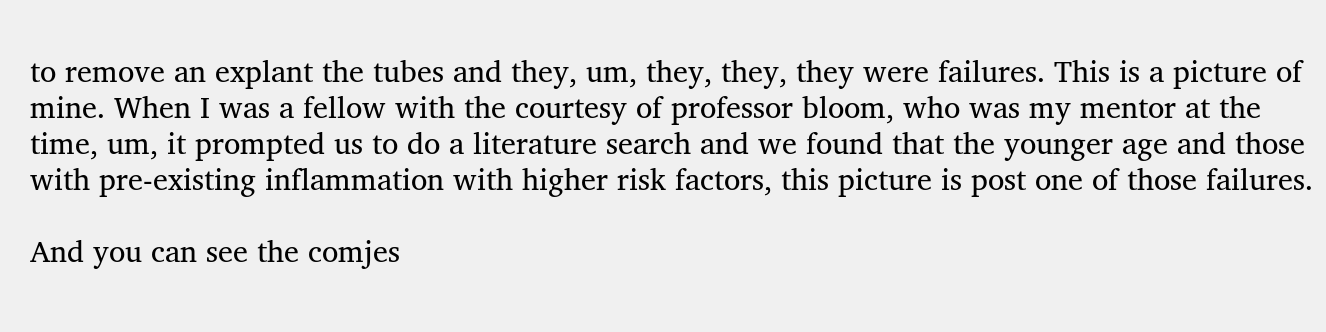to remove an explant the tubes and they, um, they, they, they were failures. This is a picture of mine. When I was a fellow with the courtesy of professor bloom, who was my mentor at the time, um, it prompted us to do a literature search and we found that the younger age and those with pre-existing inflammation with higher risk factors, this picture is post one of those failures.

And you can see the comjes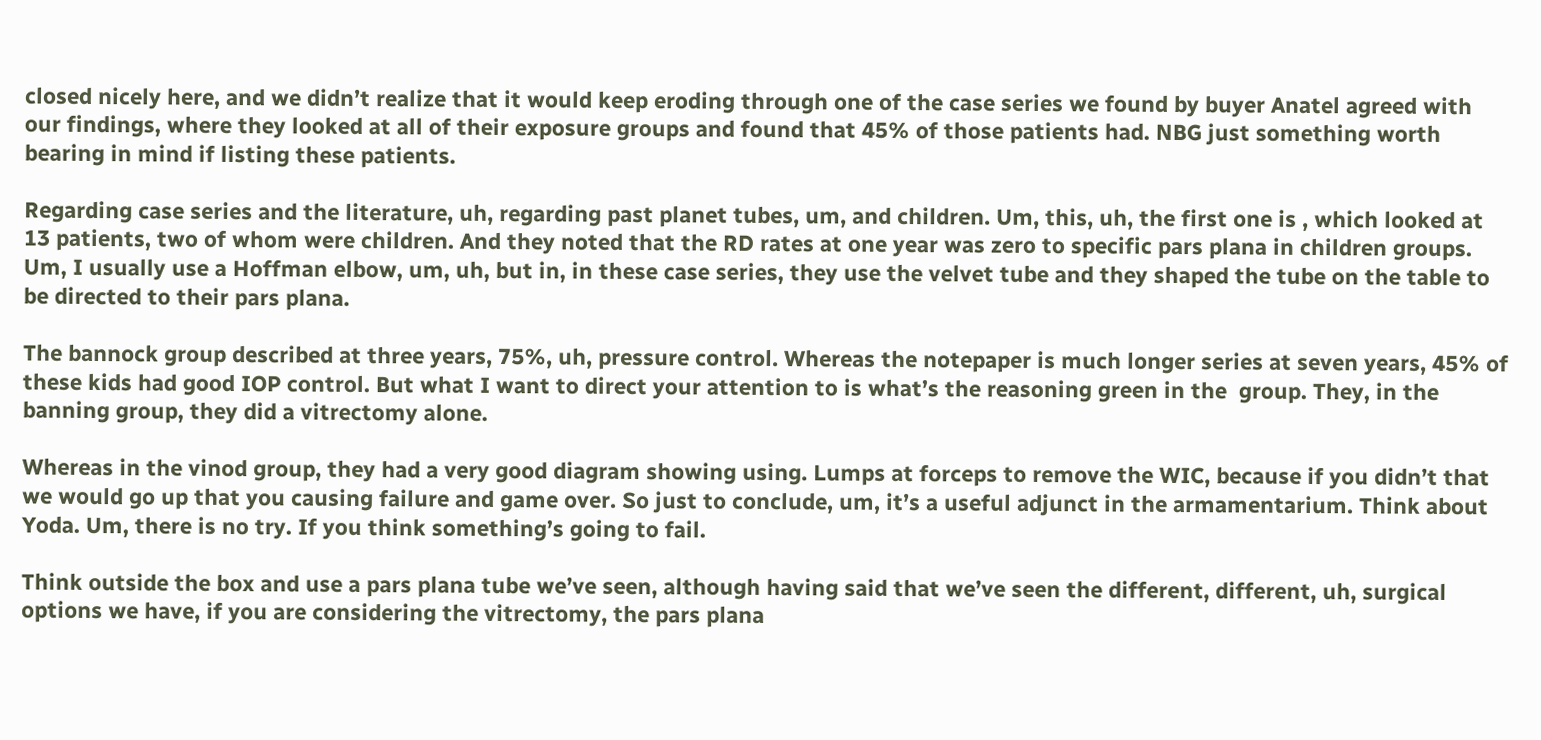closed nicely here, and we didn’t realize that it would keep eroding through one of the case series we found by buyer Anatel agreed with our findings, where they looked at all of their exposure groups and found that 45% of those patients had. NBG just something worth bearing in mind if listing these patients.

Regarding case series and the literature, uh, regarding past planet tubes, um, and children. Um, this, uh, the first one is , which looked at 13 patients, two of whom were children. And they noted that the RD rates at one year was zero to specific pars plana in children groups. Um, I usually use a Hoffman elbow, um, uh, but in, in these case series, they use the velvet tube and they shaped the tube on the table to be directed to their pars plana.

The bannock group described at three years, 75%, uh, pressure control. Whereas the notepaper is much longer series at seven years, 45% of these kids had good IOP control. But what I want to direct your attention to is what’s the reasoning green in the  group. They, in the banning group, they did a vitrectomy alone.

Whereas in the vinod group, they had a very good diagram showing using. Lumps at forceps to remove the WIC, because if you didn’t that we would go up that you causing failure and game over. So just to conclude, um, it’s a useful adjunct in the armamentarium. Think about Yoda. Um, there is no try. If you think something’s going to fail.

Think outside the box and use a pars plana tube we’ve seen, although having said that we’ve seen the different, different, uh, surgical options we have, if you are considering the vitrectomy, the pars plana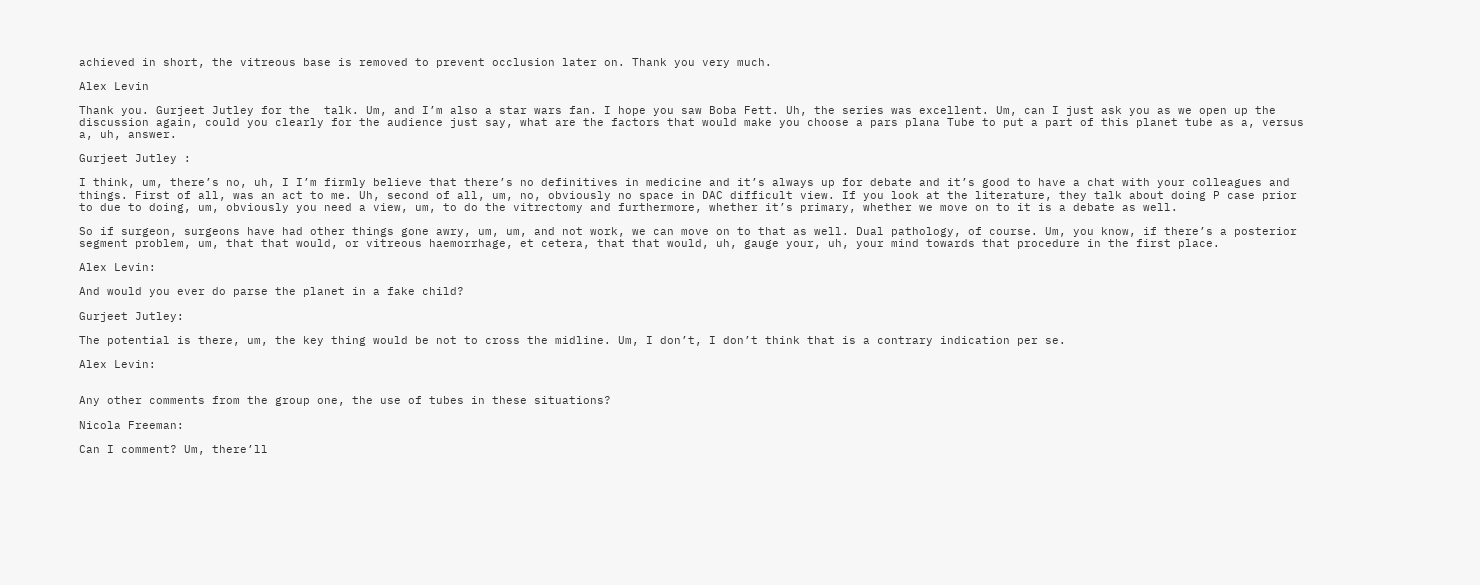achieved in short, the vitreous base is removed to prevent occlusion later on. Thank you very much.

Alex Levin

Thank you. Gurjeet Jutley for the  talk. Um, and I’m also a star wars fan. I hope you saw Boba Fett. Uh, the series was excellent. Um, can I just ask you as we open up the discussion again, could you clearly for the audience just say, what are the factors that would make you choose a pars plana Tube to put a part of this planet tube as a, versus a, uh, answer.

Gurjeet Jutley :

I think, um, there’s no, uh, I I’m firmly believe that there’s no definitives in medicine and it’s always up for debate and it’s good to have a chat with your colleagues and things. First of all, was an act to me. Uh, second of all, um, no, obviously no space in DAC difficult view. If you look at the literature, they talk about doing P case prior to due to doing, um, obviously you need a view, um, to do the vitrectomy and furthermore, whether it’s primary, whether we move on to it is a debate as well.

So if surgeon, surgeons have had other things gone awry, um, um, and not work, we can move on to that as well. Dual pathology, of course. Um, you know, if there’s a posterior segment problem, um, that that would, or vitreous haemorrhage, et cetera, that that would, uh, gauge your, uh, your mind towards that procedure in the first place.

Alex Levin:

And would you ever do parse the planet in a fake child?

Gurjeet Jutley:

The potential is there, um, the key thing would be not to cross the midline. Um, I don’t, I don’t think that is a contrary indication per se.

Alex Levin:


Any other comments from the group one, the use of tubes in these situations?

Nicola Freeman:

Can I comment? Um, there’ll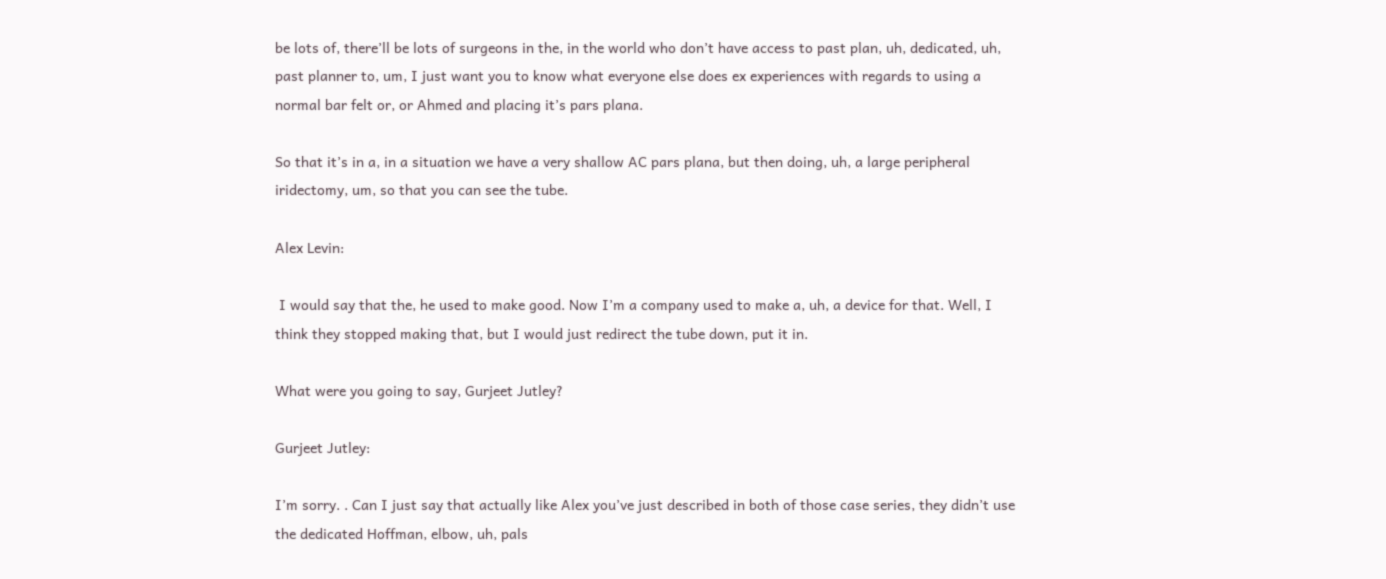be lots of, there’ll be lots of surgeons in the, in the world who don’t have access to past plan, uh, dedicated, uh, past planner to, um, I just want you to know what everyone else does ex experiences with regards to using a normal bar felt or, or Ahmed and placing it’s pars plana.

So that it’s in a, in a situation we have a very shallow AC pars plana, but then doing, uh, a large peripheral iridectomy, um, so that you can see the tube.

Alex Levin:

 I would say that the, he used to make good. Now I’m a company used to make a, uh, a device for that. Well, I think they stopped making that, but I would just redirect the tube down, put it in.

What were you going to say, Gurjeet Jutley?

Gurjeet Jutley:

I’m sorry. . Can I just say that actually like Alex you’ve just described in both of those case series, they didn’t use the dedicated Hoffman, elbow, uh, pals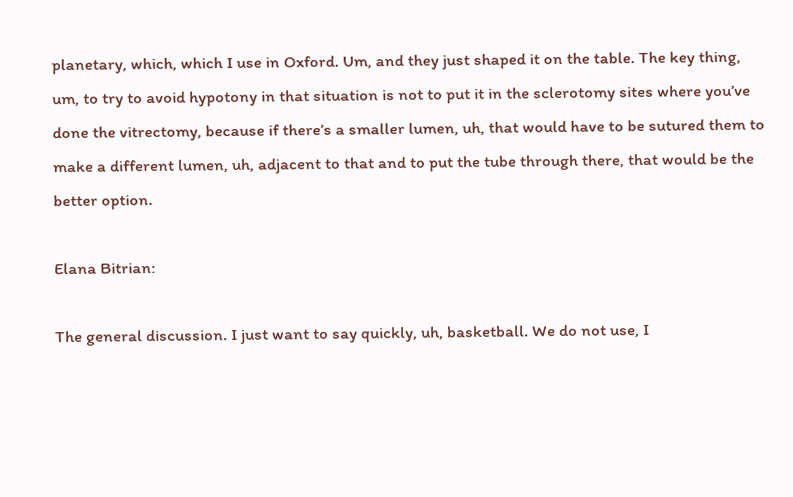planetary, which, which I use in Oxford. Um, and they just shaped it on the table. The key thing, um, to try to avoid hypotony in that situation is not to put it in the sclerotomy sites where you’ve done the vitrectomy, because if there’s a smaller lumen, uh, that would have to be sutured them to make a different lumen, uh, adjacent to that and to put the tube through there, that would be the better option.

Elana Bitrian:

The general discussion. I just want to say quickly, uh, basketball. We do not use, I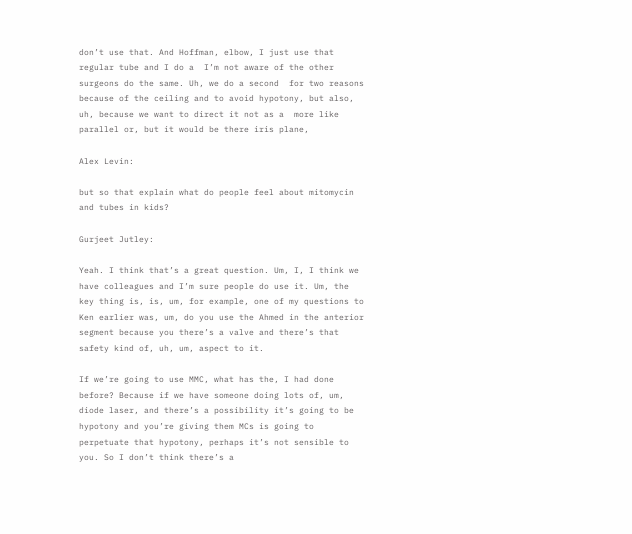don’t use that. And Hoffman, elbow, I just use that regular tube and I do a  I’m not aware of the other surgeons do the same. Uh, we do a second  for two reasons because of the ceiling and to avoid hypotony, but also, uh, because we want to direct it not as a  more like parallel or, but it would be there iris plane,

Alex Levin:

but so that explain what do people feel about mitomycin and tubes in kids?

Gurjeet Jutley:

Yeah. I think that’s a great question. Um, I, I think we have colleagues and I’m sure people do use it. Um, the key thing is, is, um, for example, one of my questions to Ken earlier was, um, do you use the Ahmed in the anterior segment because you there’s a valve and there’s that safety kind of, uh, um, aspect to it.

If we’re going to use MMC, what has the, I had done before? Because if we have someone doing lots of, um, diode laser, and there’s a possibility it’s going to be hypotony and you’re giving them MCs is going to perpetuate that hypotony, perhaps it’s not sensible to you. So I don’t think there’s a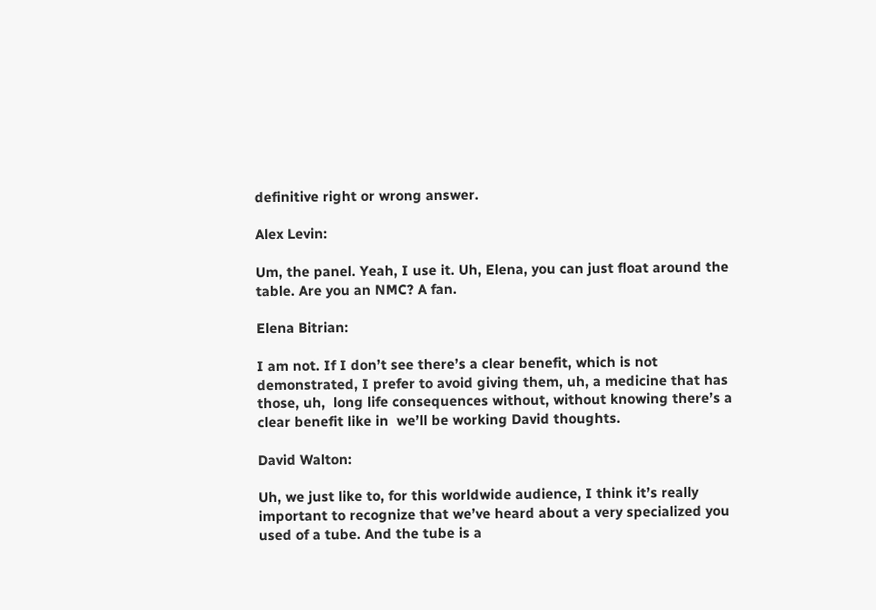definitive right or wrong answer.

Alex Levin:

Um, the panel. Yeah, I use it. Uh, Elena, you can just float around the table. Are you an NMC? A fan.

Elena Bitrian:

I am not. If I don’t see there’s a clear benefit, which is not demonstrated, I prefer to avoid giving them, uh, a medicine that has those, uh,  long life consequences without, without knowing there’s a clear benefit like in  we’ll be working David thoughts.

David Walton:

Uh, we just like to, for this worldwide audience, I think it’s really important to recognize that we’ve heard about a very specialized you used of a tube. And the tube is a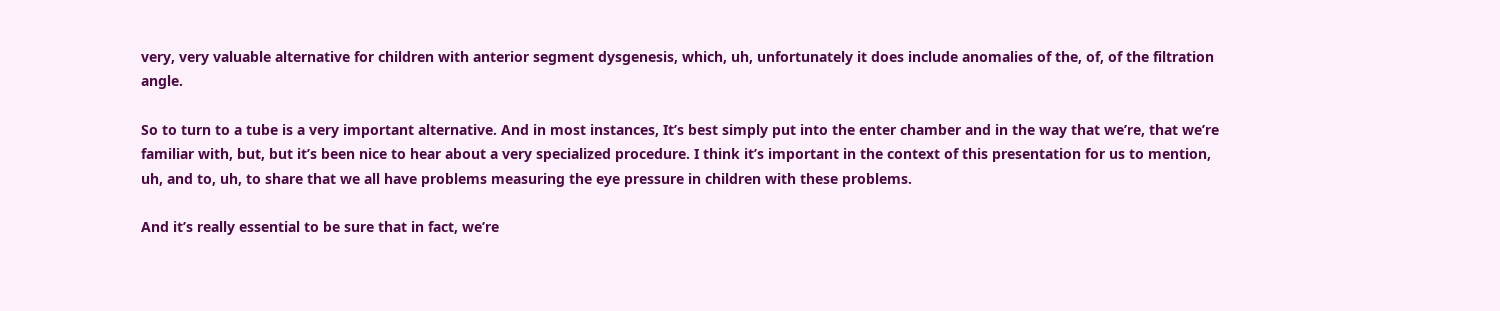very, very valuable alternative for children with anterior segment dysgenesis, which, uh, unfortunately it does include anomalies of the, of, of the filtration angle.

So to turn to a tube is a very important alternative. And in most instances, It’s best simply put into the enter chamber and in the way that we’re, that we’re familiar with, but, but it’s been nice to hear about a very specialized procedure. I think it’s important in the context of this presentation for us to mention, uh, and to, uh, to share that we all have problems measuring the eye pressure in children with these problems.

And it’s really essential to be sure that in fact, we’re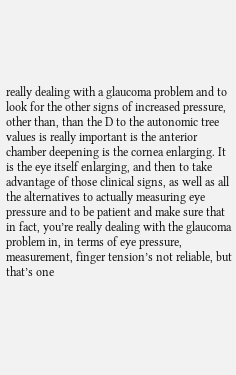really dealing with a glaucoma problem and to look for the other signs of increased pressure, other than, than the D to the autonomic tree values is really important is the anterior chamber deepening is the cornea enlarging. It is the eye itself enlarging, and then to take advantage of those clinical signs, as well as all the alternatives to actually measuring eye pressure and to be patient and make sure that in fact, you’re really dealing with the glaucoma problem in, in terms of eye pressure, measurement, finger tension’s not reliable, but that’s one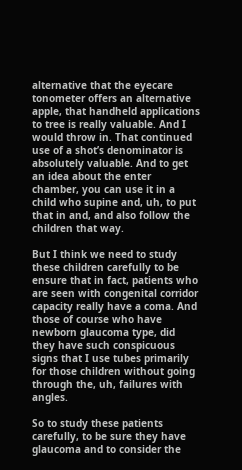alternative that the eyecare tonometer offers an alternative apple, that handheld applications to tree is really valuable. And I would throw in. That continued use of a shot’s denominator is absolutely valuable. And to get an idea about the enter chamber, you can use it in a child who supine and, uh, to put that in and, and also follow the children that way.

But I think we need to study these children carefully to be ensure that in fact, patients who are seen with congenital corridor capacity really have a coma. And those of course who have newborn glaucoma type, did they have such conspicuous signs that I use tubes primarily for those children without going through the, uh, failures with angles.

So to study these patients carefully, to be sure they have glaucoma and to consider the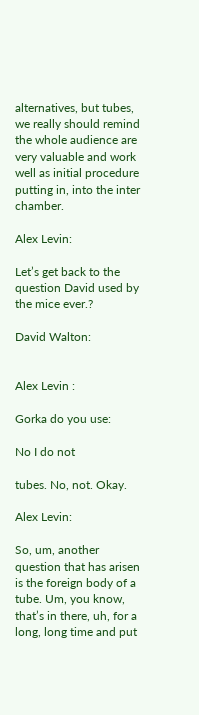alternatives, but tubes, we really should remind the whole audience are very valuable and work well as initial procedure putting in, into the inter chamber.

Alex Levin:

Let’s get back to the question David used by the mice ever.?

David Walton:


Alex Levin :

Gorka do you use:

No I do not

tubes. No, not. Okay.

Alex Levin:

So, um, another question that has arisen is the foreign body of a tube. Um, you know, that’s in there, uh, for a long, long time and put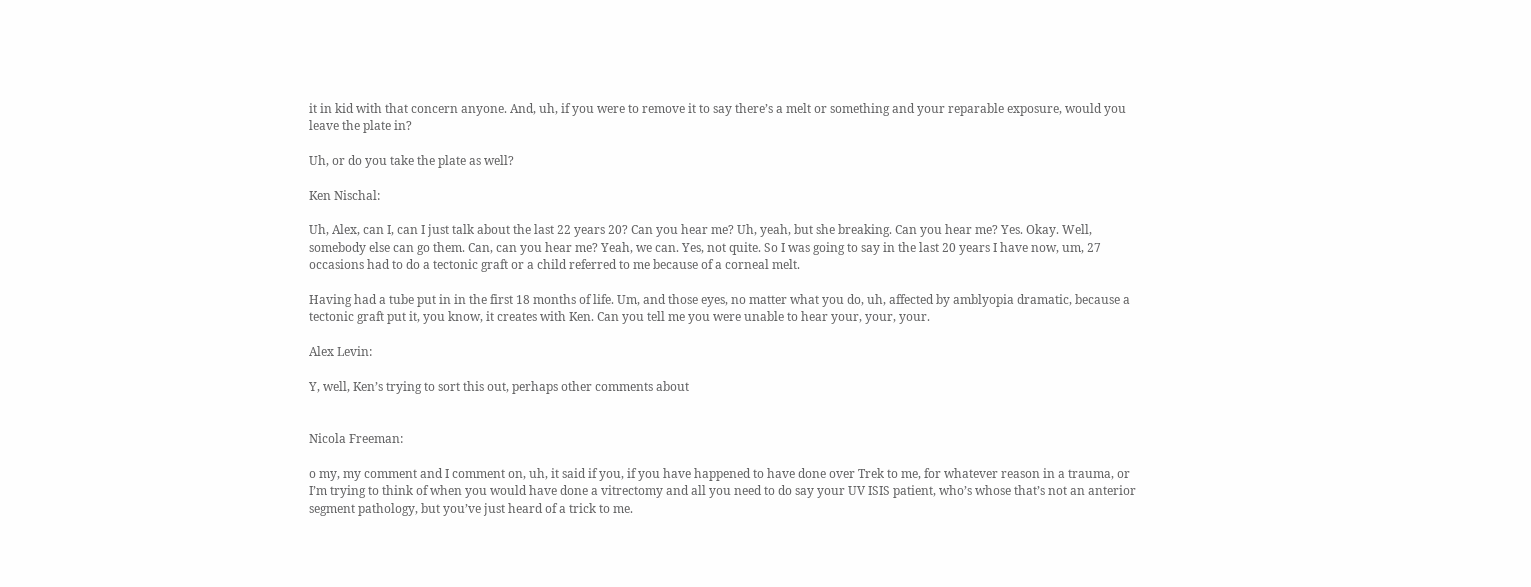it in kid with that concern anyone. And, uh, if you were to remove it to say there’s a melt or something and your reparable exposure, would you leave the plate in?

Uh, or do you take the plate as well?

Ken Nischal:

Uh, Alex, can I, can I just talk about the last 22 years 20? Can you hear me? Uh, yeah, but she breaking. Can you hear me? Yes. Okay. Well, somebody else can go them. Can, can you hear me? Yeah, we can. Yes, not quite. So I was going to say in the last 20 years I have now, um, 27 occasions had to do a tectonic graft or a child referred to me because of a corneal melt.

Having had a tube put in in the first 18 months of life. Um, and those eyes, no matter what you do, uh, affected by amblyopia dramatic, because a tectonic graft put it, you know, it creates with Ken. Can you tell me you were unable to hear your, your, your.

Alex Levin:

Y, well, Ken’s trying to sort this out, perhaps other comments about


Nicola Freeman:

o my, my comment and I comment on, uh, it said if you, if you have happened to have done over Trek to me, for whatever reason in a trauma, or I’m trying to think of when you would have done a vitrectomy and all you need to do say your UV ISIS patient, who’s whose that’s not an anterior segment pathology, but you’ve just heard of a trick to me.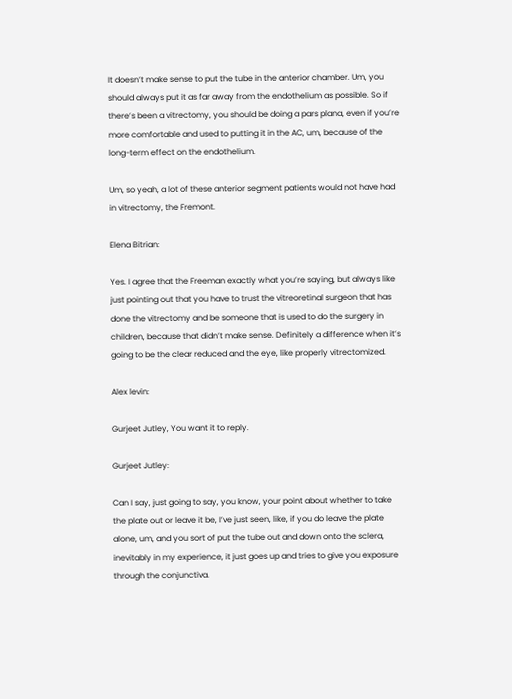It doesn’t make sense to put the tube in the anterior chamber. Um, you should always put it as far away from the endothelium as possible. So if there’s been a vitrectomy, you should be doing a pars plana, even if you’re more comfortable and used to putting it in the AC, um, because of the long-term effect on the endothelium.

Um, so yeah, a lot of these anterior segment patients would not have had in vitrectomy, the Fremont.

Elena Bitrian:

Yes. I agree that the Freeman exactly what you’re saying, but always like just pointing out that you have to trust the vitreoretinal surgeon that has done the vitrectomy and be someone that is used to do the surgery in children, because that didn’t make sense. Definitely a difference when it’s going to be the clear reduced and the eye, like properly vitrectomized.

Alex levin:

Gurjeet Jutley, You want it to reply.

Gurjeet Jutley:

Can I say, just going to say, you know, your point about whether to take the plate out or leave it be, I’ve just seen, like, if you do leave the plate alone, um, and you sort of put the tube out and down onto the sclera, inevitably in my experience, it just goes up and tries to give you exposure through the conjunctiva.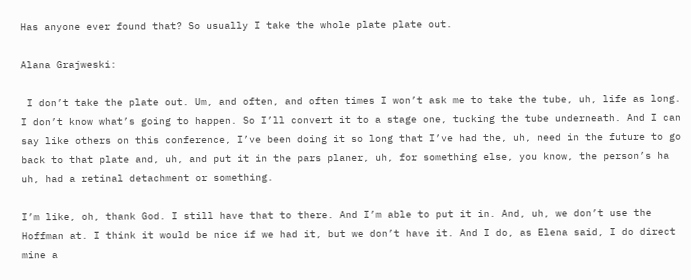Has anyone ever found that? So usually I take the whole plate plate out.

Alana Grajweski:

 I don’t take the plate out. Um, and often, and often times I won’t ask me to take the tube, uh, life as long. I don’t know what’s going to happen. So I’ll convert it to a stage one, tucking the tube underneath. And I can say like others on this conference, I’ve been doing it so long that I’ve had the, uh, need in the future to go back to that plate and, uh, and put it in the pars planer, uh, for something else, you know, the person’s ha uh, had a retinal detachment or something.

I’m like, oh, thank God. I still have that to there. And I’m able to put it in. And, uh, we don’t use the Hoffman at. I think it would be nice if we had it, but we don’t have it. And I do, as Elena said, I do direct mine a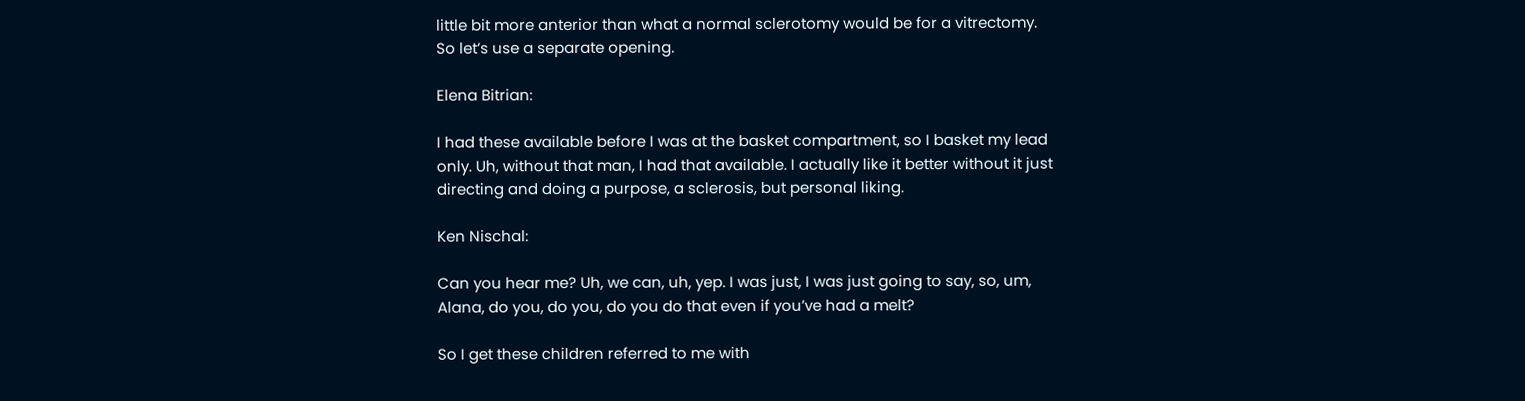little bit more anterior than what a normal sclerotomy would be for a vitrectomy. So let’s use a separate opening.

Elena Bitrian:

I had these available before I was at the basket compartment, so I basket my lead only. Uh, without that man, I had that available. I actually like it better without it just directing and doing a purpose, a sclerosis, but personal liking.

Ken Nischal:

Can you hear me? Uh, we can, uh, yep. I was just, I was just going to say, so, um, Alana, do you, do you, do you do that even if you’ve had a melt?

So I get these children referred to me with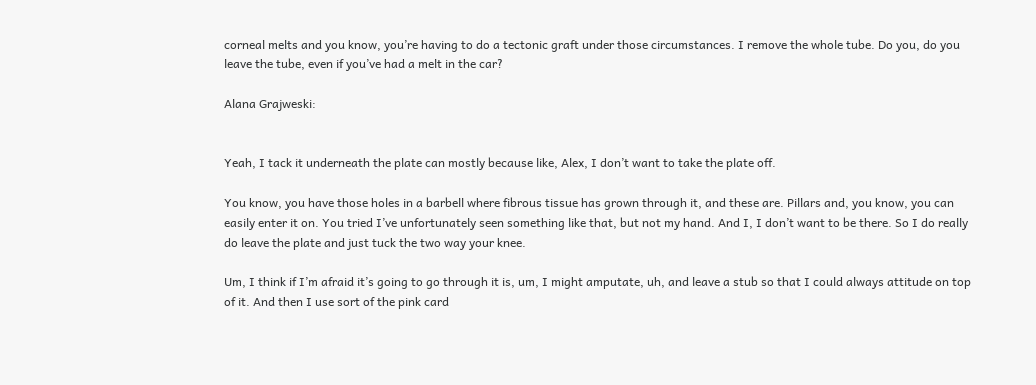corneal melts and you know, you’re having to do a tectonic graft under those circumstances. I remove the whole tube. Do you, do you leave the tube, even if you’ve had a melt in the car?

Alana Grajweski:


Yeah, I tack it underneath the plate can mostly because like, Alex, I don’t want to take the plate off.

You know, you have those holes in a barbell where fibrous tissue has grown through it, and these are. Pillars and, you know, you can easily enter it on. You tried I’ve unfortunately seen something like that, but not my hand. And I, I don’t want to be there. So I do really do leave the plate and just tuck the two way your knee.

Um, I think if I’m afraid it’s going to go through it is, um, I might amputate, uh, and leave a stub so that I could always attitude on top of it. And then I use sort of the pink card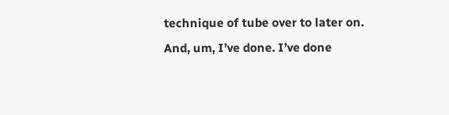technique of tube over to later on. And, um, I’ve done. I’ve done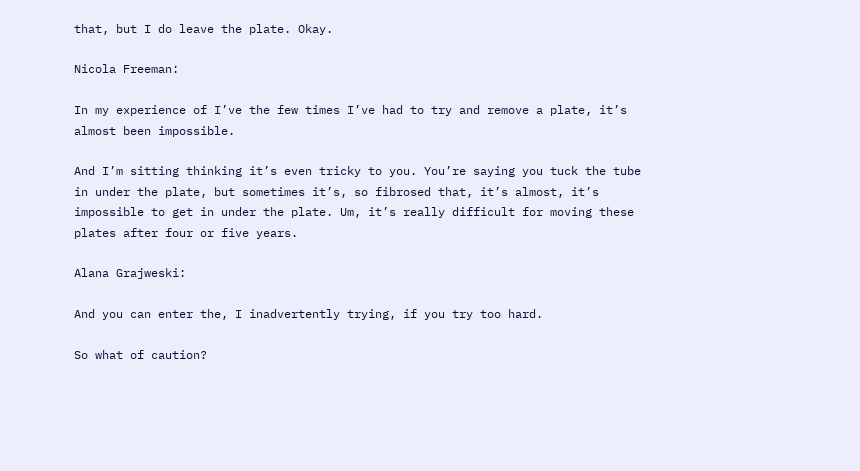that, but I do leave the plate. Okay.

Nicola Freeman:

In my experience of I’ve the few times I’ve had to try and remove a plate, it’s almost been impossible.

And I’m sitting thinking it’s even tricky to you. You’re saying you tuck the tube in under the plate, but sometimes it’s, so fibrosed that, it’s almost, it’s impossible to get in under the plate. Um, it’s really difficult for moving these plates after four or five years.

Alana Grajweski:

And you can enter the, I inadvertently trying, if you try too hard.

So what of caution?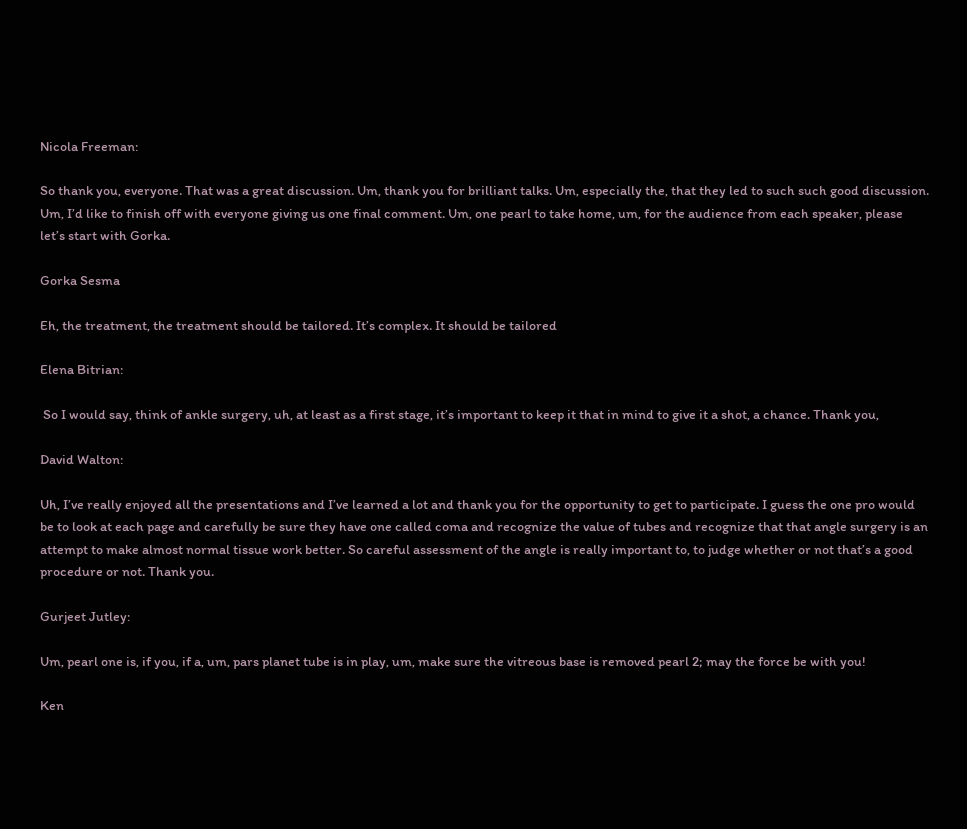Nicola Freeman:

So thank you, everyone. That was a great discussion. Um, thank you for brilliant talks. Um, especially the, that they led to such such good discussion. Um, I’d like to finish off with everyone giving us one final comment. Um, one pearl to take home, um, for the audience from each speaker, please let’s start with Gorka.

Gorka Sesma

Eh, the treatment, the treatment should be tailored. It’s complex. It should be tailored

Elena Bitrian:

 So I would say, think of ankle surgery, uh, at least as a first stage, it’s important to keep it that in mind to give it a shot, a chance. Thank you,

David Walton:

Uh, I’ve really enjoyed all the presentations and I’ve learned a lot and thank you for the opportunity to get to participate. I guess the one pro would be to look at each page and carefully be sure they have one called coma and recognize the value of tubes and recognize that that angle surgery is an attempt to make almost normal tissue work better. So careful assessment of the angle is really important to, to judge whether or not that’s a good procedure or not. Thank you.

Gurjeet Jutley:

Um, pearl one is, if you, if a, um, pars planet tube is in play, um, make sure the vitreous base is removed pearl 2; may the force be with you!

Ken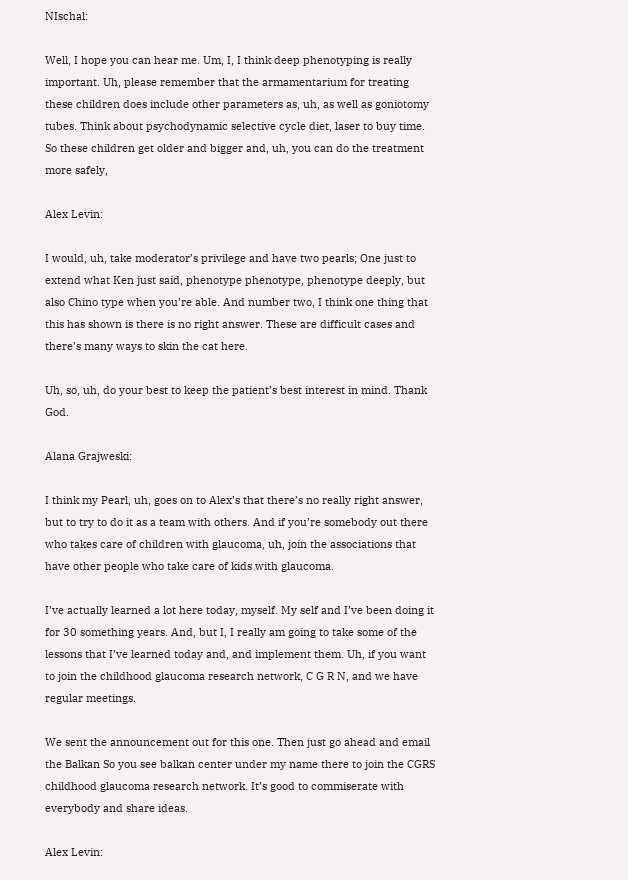NIschal:

Well, I hope you can hear me. Um, I, I think deep phenotyping is really important. Uh, please remember that the armamentarium for treating these children does include other parameters as, uh, as well as goniotomy tubes. Think about psychodynamic selective cycle diet, laser to buy time. So these children get older and bigger and, uh, you can do the treatment more safely,

Alex Levin:

I would, uh, take moderator’s privilege and have two pearls; One just to extend what Ken just said, phenotype phenotype, phenotype deeply, but also Chino type when you’re able. And number two, I think one thing that this has shown is there is no right answer. These are difficult cases and there’s many ways to skin the cat here.

Uh, so, uh, do your best to keep the patient’s best interest in mind. Thank God.

Alana Grajweski:

I think my Pearl, uh, goes on to Alex’s that there’s no really right answer, but to try to do it as a team with others. And if you’re somebody out there who takes care of children with glaucoma, uh, join the associations that have other people who take care of kids with glaucoma.

I’ve actually learned a lot here today, myself. My self and I’ve been doing it for 30 something years. And, but I, I really am going to take some of the lessons that I’ve learned today and, and implement them. Uh, if you want to join the childhood glaucoma research network, C G R N, and we have regular meetings.

We sent the announcement out for this one. Then just go ahead and email the Balkan So you see balkan center under my name there to join the CGRS childhood glaucoma research network. It’s good to commiserate with everybody and share ideas.

Alex Levin: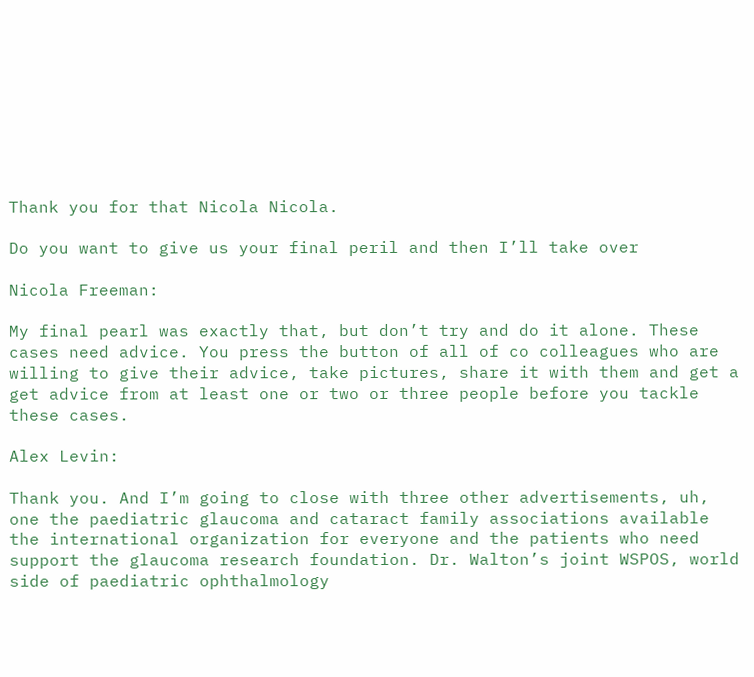Thank you for that Nicola Nicola.

Do you want to give us your final peril and then I’ll take over

Nicola Freeman:

My final pearl was exactly that, but don’t try and do it alone. These cases need advice. You press the button of all of co colleagues who are willing to give their advice, take pictures, share it with them and get a get advice from at least one or two or three people before you tackle these cases.

Alex Levin:

Thank you. And I’m going to close with three other advertisements, uh, one the paediatric glaucoma and cataract family associations available the international organization for everyone and the patients who need support the glaucoma research foundation. Dr. Walton’s joint WSPOS, world side of paediatric ophthalmology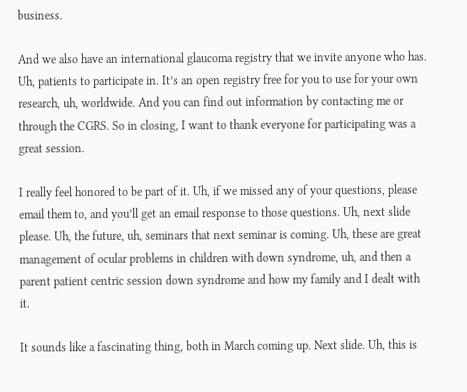business.

And we also have an international glaucoma registry that we invite anyone who has. Uh, patients to participate in. It’s an open registry free for you to use for your own research, uh, worldwide. And you can find out information by contacting me or through the CGRS. So in closing, I want to thank everyone for participating was a great session.

I really feel honored to be part of it. Uh, if we missed any of your questions, please email them to, and you’ll get an email response to those questions. Uh, next slide please. Uh, the future, uh, seminars that next seminar is coming. Uh, these are great management of ocular problems in children with down syndrome, uh, and then a parent patient centric session down syndrome and how my family and I dealt with it.

It sounds like a fascinating thing, both in March coming up. Next slide. Uh, this is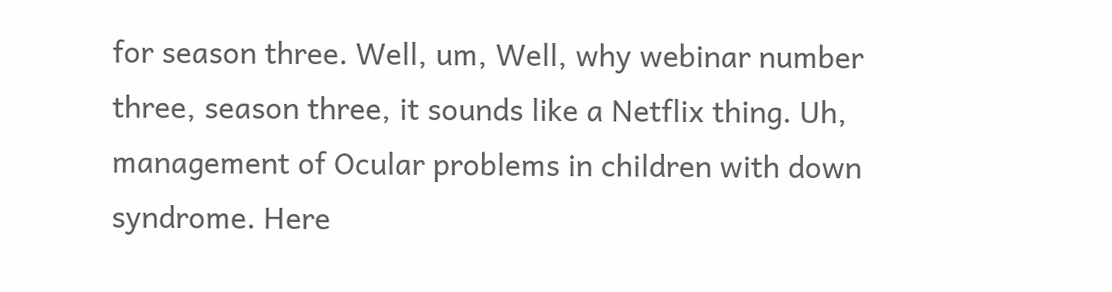for season three. Well, um, Well, why webinar number three, season three, it sounds like a Netflix thing. Uh, management of Ocular problems in children with down syndrome. Here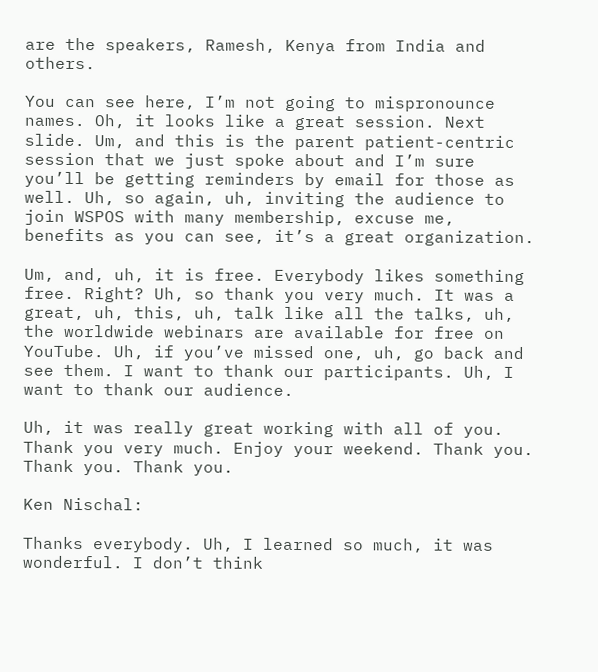are the speakers, Ramesh, Kenya from India and others.

You can see here, I’m not going to mispronounce names. Oh, it looks like a great session. Next slide. Um, and this is the parent patient-centric session that we just spoke about and I’m sure you’ll be getting reminders by email for those as well. Uh, so again, uh, inviting the audience to join WSPOS with many membership, excuse me, benefits as you can see, it’s a great organization.

Um, and, uh, it is free. Everybody likes something free. Right? Uh, so thank you very much. It was a great, uh, this, uh, talk like all the talks, uh, the worldwide webinars are available for free on YouTube. Uh, if you’ve missed one, uh, go back and see them. I want to thank our participants. Uh, I want to thank our audience.

Uh, it was really great working with all of you. Thank you very much. Enjoy your weekend. Thank you. Thank you. Thank you.

Ken Nischal:

Thanks everybody. Uh, I learned so much, it was wonderful. I don’t think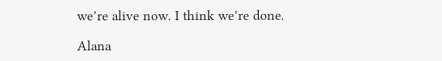we’re alive now. I think we’re done.

Alana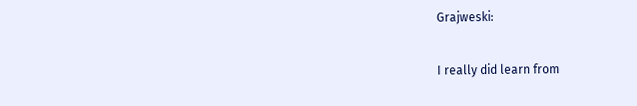Grajweski:

I really did learn from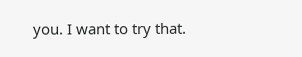you. I want to try that.